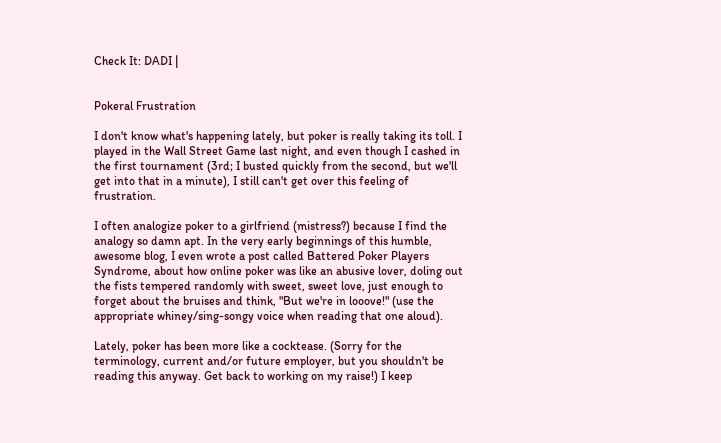Check It: DADI |


Pokeral Frustration

I don't know what's happening lately, but poker is really taking its toll. I played in the Wall Street Game last night, and even though I cashed in the first tournament (3rd; I busted quickly from the second, but we'll get into that in a minute), I still can't get over this feeling of frustration.

I often analogize poker to a girlfriend (mistress?) because I find the analogy so damn apt. In the very early beginnings of this humble, awesome blog, I even wrote a post called Battered Poker Players Syndrome, about how online poker was like an abusive lover, doling out the fists tempered randomly with sweet, sweet love, just enough to forget about the bruises and think, "But we're in looove!" (use the appropriate whiney/sing-songy voice when reading that one aloud).

Lately, poker has been more like a cocktease. (Sorry for the terminology, current and/or future employer, but you shouldn't be reading this anyway. Get back to working on my raise!) I keep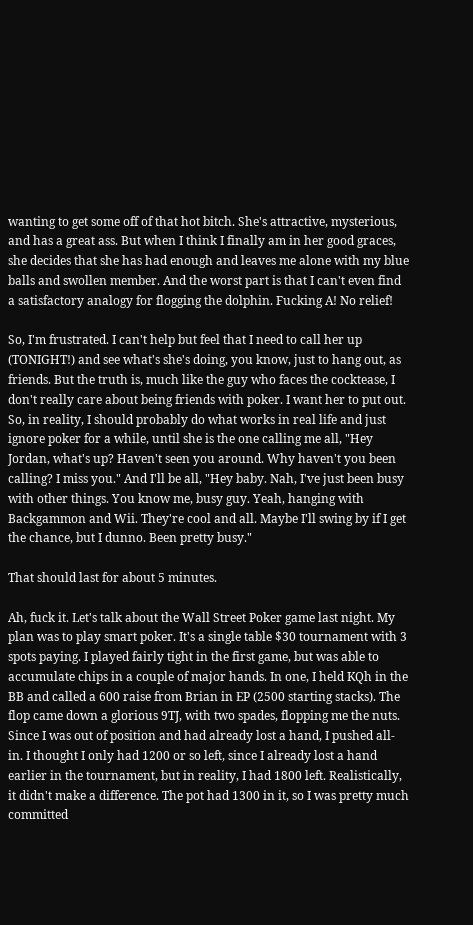wanting to get some off of that hot bitch. She's attractive, mysterious, and has a great ass. But when I think I finally am in her good graces, she decides that she has had enough and leaves me alone with my blue balls and swollen member. And the worst part is that I can't even find a satisfactory analogy for flogging the dolphin. Fucking A! No relief!

So, I'm frustrated. I can't help but feel that I need to call her up (TONIGHT!) and see what's she's doing, you know, just to hang out, as friends. But the truth is, much like the guy who faces the cocktease, I don't really care about being friends with poker. I want her to put out. So, in reality, I should probably do what works in real life and just ignore poker for a while, until she is the one calling me all, "Hey Jordan, what's up? Haven't seen you around. Why haven't you been calling? I miss you." And I'll be all, "Hey baby. Nah, I've just been busy with other things. You know me, busy guy. Yeah, hanging with Backgammon and Wii. They're cool and all. Maybe I'll swing by if I get the chance, but I dunno. Been pretty busy."

That should last for about 5 minutes.

Ah, fuck it. Let's talk about the Wall Street Poker game last night. My plan was to play smart poker. It's a single table $30 tournament with 3 spots paying. I played fairly tight in the first game, but was able to accumulate chips in a couple of major hands. In one, I held KQh in the BB and called a 600 raise from Brian in EP (2500 starting stacks). The flop came down a glorious 9TJ, with two spades, flopping me the nuts. Since I was out of position and had already lost a hand, I pushed all-in. I thought I only had 1200 or so left, since I already lost a hand earlier in the tournament, but in reality, I had 1800 left. Realistically, it didn't make a difference. The pot had 1300 in it, so I was pretty much committed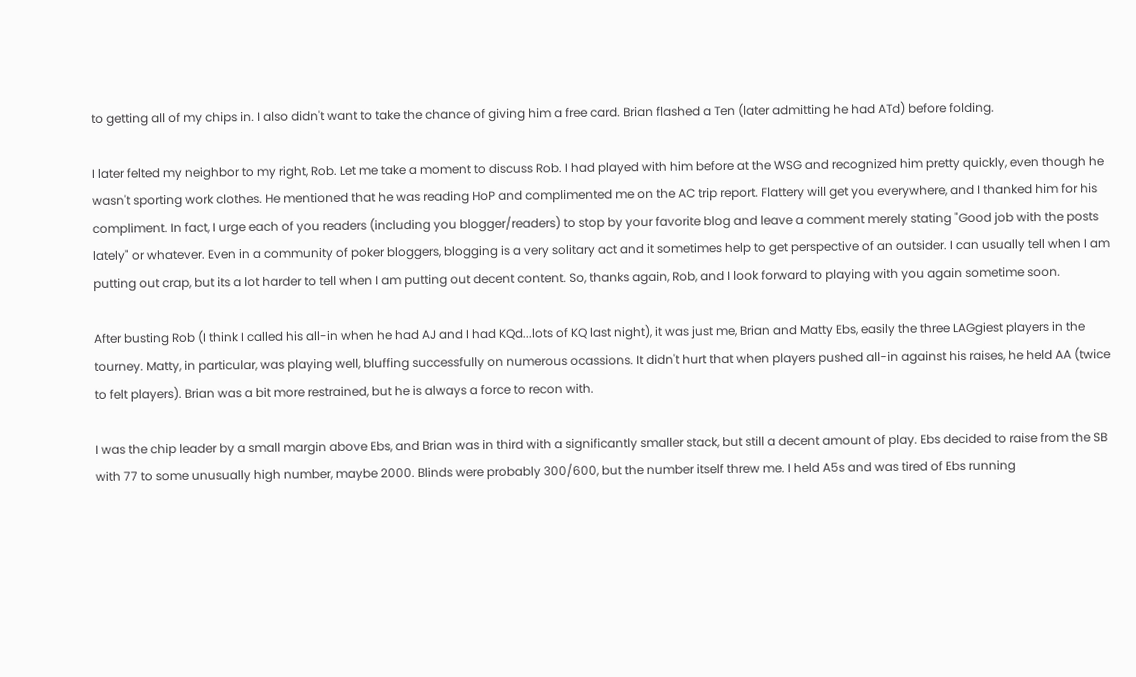to getting all of my chips in. I also didn't want to take the chance of giving him a free card. Brian flashed a Ten (later admitting he had ATd) before folding.

I later felted my neighbor to my right, Rob. Let me take a moment to discuss Rob. I had played with him before at the WSG and recognized him pretty quickly, even though he wasn't sporting work clothes. He mentioned that he was reading HoP and complimented me on the AC trip report. Flattery will get you everywhere, and I thanked him for his compliment. In fact, I urge each of you readers (including you blogger/readers) to stop by your favorite blog and leave a comment merely stating "Good job with the posts lately" or whatever. Even in a community of poker bloggers, blogging is a very solitary act and it sometimes help to get perspective of an outsider. I can usually tell when I am putting out crap, but its a lot harder to tell when I am putting out decent content. So, thanks again, Rob, and I look forward to playing with you again sometime soon.

After busting Rob (I think I called his all-in when he had AJ and I had KQd...lots of KQ last night), it was just me, Brian and Matty Ebs, easily the three LAGgiest players in the tourney. Matty, in particular, was playing well, bluffing successfully on numerous ocassions. It didn't hurt that when players pushed all-in against his raises, he held AA (twice to felt players). Brian was a bit more restrained, but he is always a force to recon with.

I was the chip leader by a small margin above Ebs, and Brian was in third with a significantly smaller stack, but still a decent amount of play. Ebs decided to raise from the SB with 77 to some unusually high number, maybe 2000. Blinds were probably 300/600, but the number itself threw me. I held A5s and was tired of Ebs running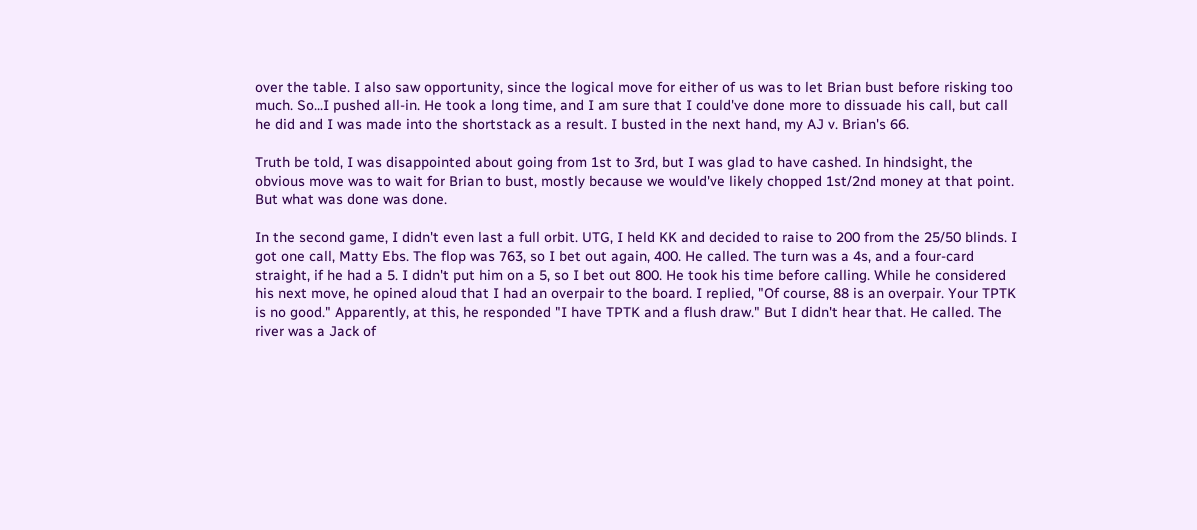over the table. I also saw opportunity, since the logical move for either of us was to let Brian bust before risking too much. So...I pushed all-in. He took a long time, and I am sure that I could've done more to dissuade his call, but call he did and I was made into the shortstack as a result. I busted in the next hand, my AJ v. Brian's 66.

Truth be told, I was disappointed about going from 1st to 3rd, but I was glad to have cashed. In hindsight, the obvious move was to wait for Brian to bust, mostly because we would've likely chopped 1st/2nd money at that point. But what was done was done.

In the second game, I didn't even last a full orbit. UTG, I held KK and decided to raise to 200 from the 25/50 blinds. I got one call, Matty Ebs. The flop was 763, so I bet out again, 400. He called. The turn was a 4s, and a four-card straight, if he had a 5. I didn't put him on a 5, so I bet out 800. He took his time before calling. While he considered his next move, he opined aloud that I had an overpair to the board. I replied, "Of course, 88 is an overpair. Your TPTK is no good." Apparently, at this, he responded "I have TPTK and a flush draw." But I didn't hear that. He called. The river was a Jack of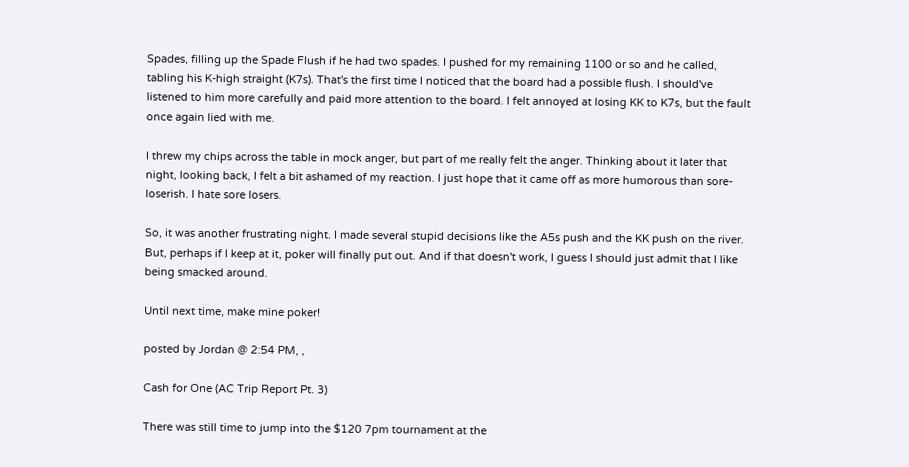Spades, filling up the Spade Flush if he had two spades. I pushed for my remaining 1100 or so and he called, tabling his K-high straight (K7s). That's the first time I noticed that the board had a possible flush. I should've listened to him more carefully and paid more attention to the board. I felt annoyed at losing KK to K7s, but the fault once again lied with me.

I threw my chips across the table in mock anger, but part of me really felt the anger. Thinking about it later that night, looking back, I felt a bit ashamed of my reaction. I just hope that it came off as more humorous than sore-loserish. I hate sore losers.

So, it was another frustrating night. I made several stupid decisions like the A5s push and the KK push on the river. But, perhaps if I keep at it, poker will finally put out. And if that doesn't work, I guess I should just admit that I like being smacked around.

Until next time, make mine poker!

posted by Jordan @ 2:54 PM, ,

Cash for One (AC Trip Report Pt. 3)

There was still time to jump into the $120 7pm tournament at the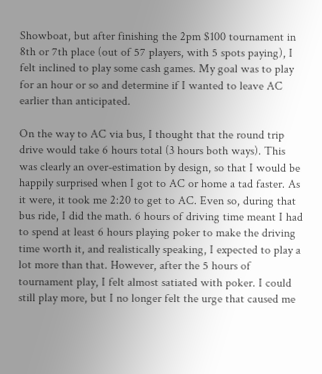Showboat, but after finishing the 2pm $100 tournament in 8th or 7th place (out of 57 players, with 5 spots paying), I felt inclined to play some cash games. My goal was to play for an hour or so and determine if I wanted to leave AC earlier than anticipated.

On the way to AC via bus, I thought that the round trip drive would take 6 hours total (3 hours both ways). This was clearly an over-estimation by design, so that I would be happily surprised when I got to AC or home a tad faster. As it were, it took me 2:20 to get to AC. Even so, during that bus ride, I did the math. 6 hours of driving time meant I had to spend at least 6 hours playing poker to make the driving time worth it, and realistically speaking, I expected to play a lot more than that. However, after the 5 hours of tournament play, I felt almost satiated with poker. I could still play more, but I no longer felt the urge that caused me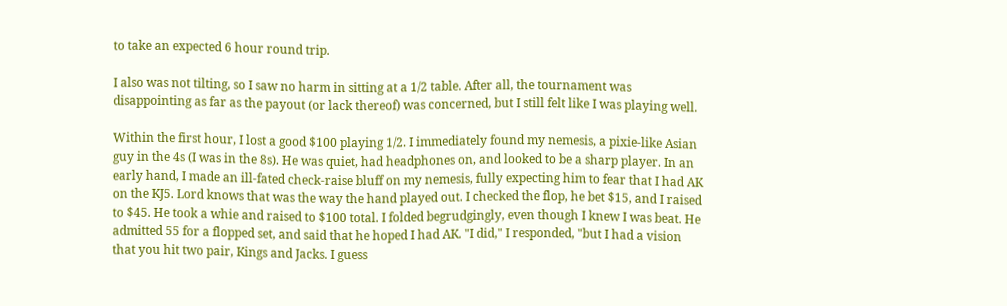to take an expected 6 hour round trip.

I also was not tilting, so I saw no harm in sitting at a 1/2 table. After all, the tournament was disappointing as far as the payout (or lack thereof) was concerned, but I still felt like I was playing well.

Within the first hour, I lost a good $100 playing 1/2. I immediately found my nemesis, a pixie-like Asian guy in the 4s (I was in the 8s). He was quiet, had headphones on, and looked to be a sharp player. In an early hand, I made an ill-fated check-raise bluff on my nemesis, fully expecting him to fear that I had AK on the KJ5. Lord knows that was the way the hand played out. I checked the flop, he bet $15, and I raised to $45. He took a whie and raised to $100 total. I folded begrudgingly, even though I knew I was beat. He admitted 55 for a flopped set, and said that he hoped I had AK. "I did," I responded, "but I had a vision that you hit two pair, Kings and Jacks. I guess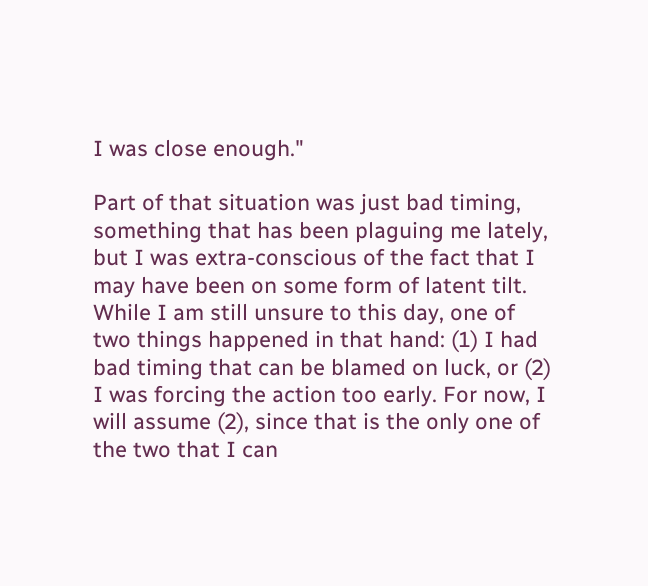I was close enough."

Part of that situation was just bad timing, something that has been plaguing me lately, but I was extra-conscious of the fact that I may have been on some form of latent tilt. While I am still unsure to this day, one of two things happened in that hand: (1) I had bad timing that can be blamed on luck, or (2) I was forcing the action too early. For now, I will assume (2), since that is the only one of the two that I can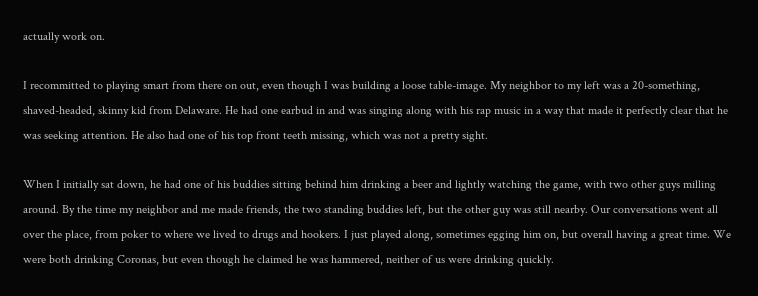actually work on.

I recommitted to playing smart from there on out, even though I was building a loose table-image. My neighbor to my left was a 20-something, shaved-headed, skinny kid from Delaware. He had one earbud in and was singing along with his rap music in a way that made it perfectly clear that he was seeking attention. He also had one of his top front teeth missing, which was not a pretty sight.

When I initially sat down, he had one of his buddies sitting behind him drinking a beer and lightly watching the game, with two other guys milling around. By the time my neighbor and me made friends, the two standing buddies left, but the other guy was still nearby. Our conversations went all over the place, from poker to where we lived to drugs and hookers. I just played along, sometimes egging him on, but overall having a great time. We were both drinking Coronas, but even though he claimed he was hammered, neither of us were drinking quickly.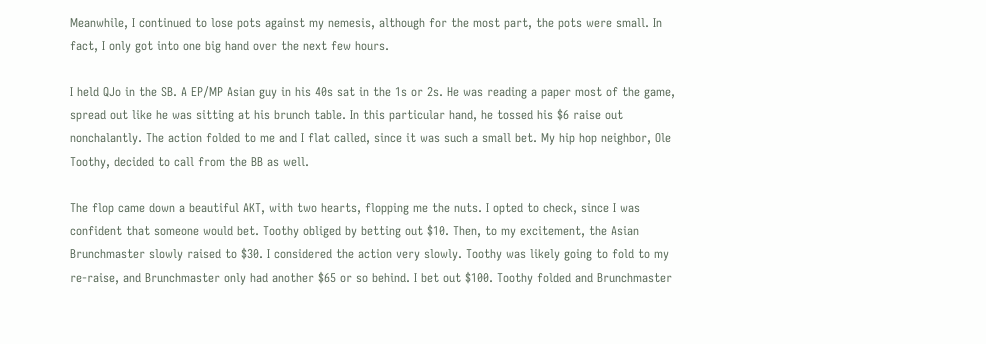Meanwhile, I continued to lose pots against my nemesis, although for the most part, the pots were small. In fact, I only got into one big hand over the next few hours.

I held QJo in the SB. A EP/MP Asian guy in his 40s sat in the 1s or 2s. He was reading a paper most of the game, spread out like he was sitting at his brunch table. In this particular hand, he tossed his $6 raise out nonchalantly. The action folded to me and I flat called, since it was such a small bet. My hip hop neighbor, Ole Toothy, decided to call from the BB as well.

The flop came down a beautiful AKT, with two hearts, flopping me the nuts. I opted to check, since I was confident that someone would bet. Toothy obliged by betting out $10. Then, to my excitement, the Asian Brunchmaster slowly raised to $30. I considered the action very slowly. Toothy was likely going to fold to my re-raise, and Brunchmaster only had another $65 or so behind. I bet out $100. Toothy folded and Brunchmaster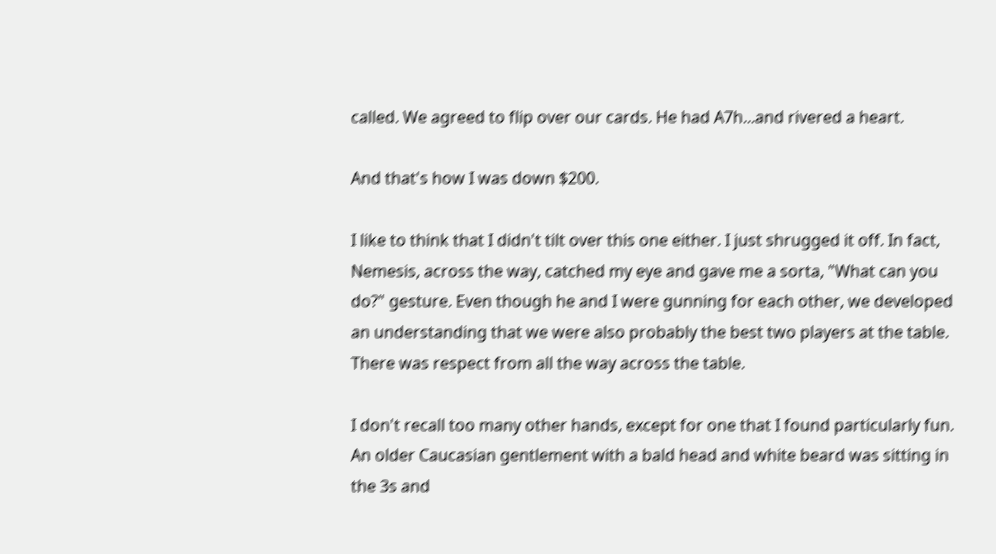called. We agreed to flip over our cards. He had A7h...and rivered a heart.

And that's how I was down $200.

I like to think that I didn't tilt over this one either. I just shrugged it off. In fact, Nemesis, across the way, catched my eye and gave me a sorta, "What can you do?" gesture. Even though he and I were gunning for each other, we developed an understanding that we were also probably the best two players at the table. There was respect from all the way across the table.

I don't recall too many other hands, except for one that I found particularly fun. An older Caucasian gentlement with a bald head and white beard was sitting in the 3s and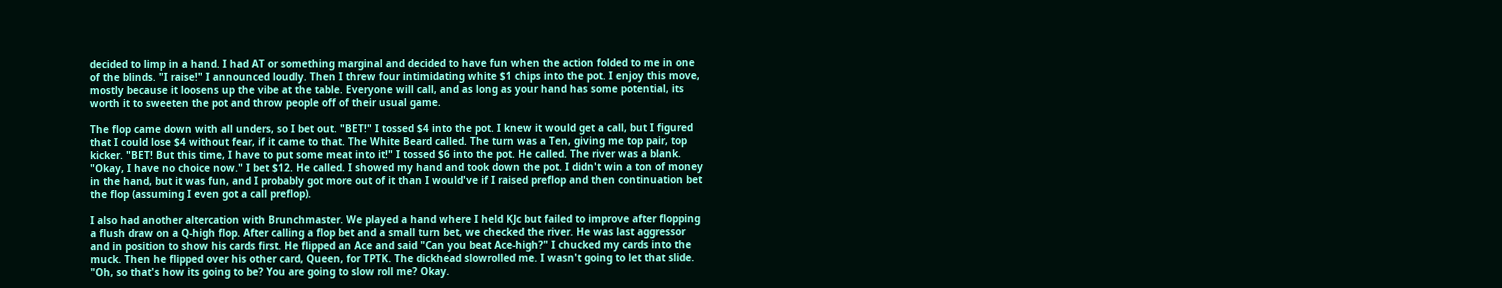decided to limp in a hand. I had AT or something marginal and decided to have fun when the action folded to me in one of the blinds. "I raise!" I announced loudly. Then I threw four intimidating white $1 chips into the pot. I enjoy this move, mostly because it loosens up the vibe at the table. Everyone will call, and as long as your hand has some potential, its worth it to sweeten the pot and throw people off of their usual game.

The flop came down with all unders, so I bet out. "BET!" I tossed $4 into the pot. I knew it would get a call, but I figured that I could lose $4 without fear, if it came to that. The White Beard called. The turn was a Ten, giving me top pair, top kicker. "BET! But this time, I have to put some meat into it!" I tossed $6 into the pot. He called. The river was a blank. "Okay, I have no choice now." I bet $12. He called. I showed my hand and took down the pot. I didn't win a ton of money in the hand, but it was fun, and I probably got more out of it than I would've if I raised preflop and then continuation bet the flop (assuming I even got a call preflop).

I also had another altercation with Brunchmaster. We played a hand where I held KJc but failed to improve after flopping a flush draw on a Q-high flop. After calling a flop bet and a small turn bet, we checked the river. He was last aggressor and in position to show his cards first. He flipped an Ace and said "Can you beat Ace-high?" I chucked my cards into the muck. Then he flipped over his other card, Queen, for TPTK. The dickhead slowrolled me. I wasn't going to let that slide. "Oh, so that's how its going to be? You are going to slow roll me? Okay.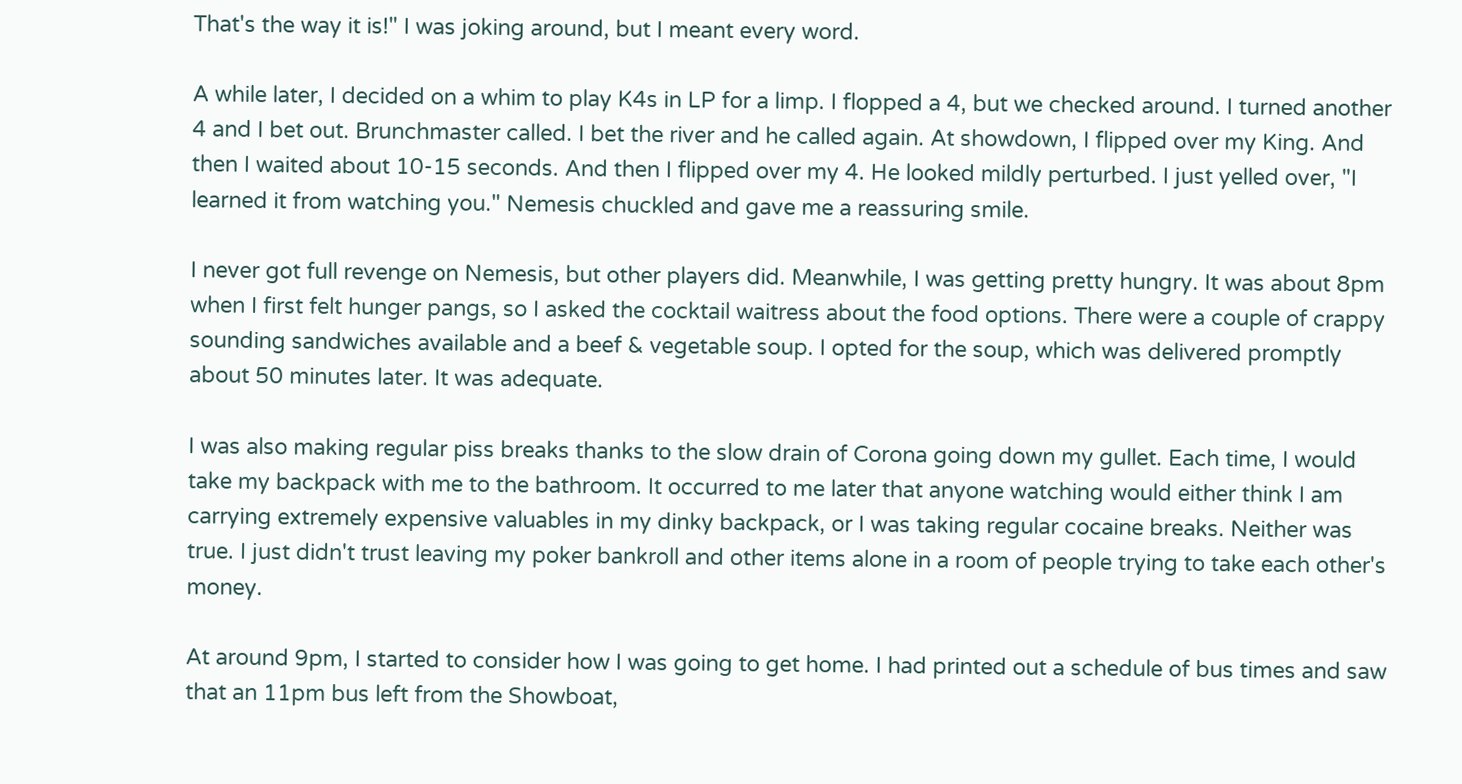That's the way it is!" I was joking around, but I meant every word.

A while later, I decided on a whim to play K4s in LP for a limp. I flopped a 4, but we checked around. I turned another 4 and I bet out. Brunchmaster called. I bet the river and he called again. At showdown, I flipped over my King. And then I waited about 10-15 seconds. And then I flipped over my 4. He looked mildly perturbed. I just yelled over, "I learned it from watching you." Nemesis chuckled and gave me a reassuring smile.

I never got full revenge on Nemesis, but other players did. Meanwhile, I was getting pretty hungry. It was about 8pm when I first felt hunger pangs, so I asked the cocktail waitress about the food options. There were a couple of crappy sounding sandwiches available and a beef & vegetable soup. I opted for the soup, which was delivered promptly about 50 minutes later. It was adequate.

I was also making regular piss breaks thanks to the slow drain of Corona going down my gullet. Each time, I would take my backpack with me to the bathroom. It occurred to me later that anyone watching would either think I am carrying extremely expensive valuables in my dinky backpack, or I was taking regular cocaine breaks. Neither was true. I just didn't trust leaving my poker bankroll and other items alone in a room of people trying to take each other's money.

At around 9pm, I started to consider how I was going to get home. I had printed out a schedule of bus times and saw that an 11pm bus left from the Showboat,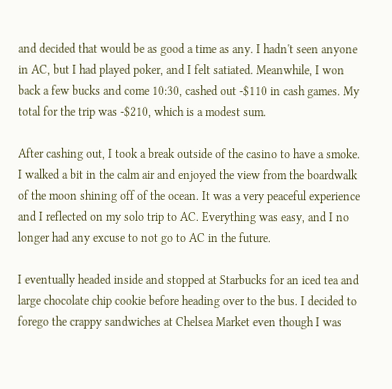and decided that would be as good a time as any. I hadn't seen anyone in AC, but I had played poker, and I felt satiated. Meanwhile, I won back a few bucks and come 10:30, cashed out -$110 in cash games. My total for the trip was -$210, which is a modest sum.

After cashing out, I took a break outside of the casino to have a smoke. I walked a bit in the calm air and enjoyed the view from the boardwalk of the moon shining off of the ocean. It was a very peaceful experience and I reflected on my solo trip to AC. Everything was easy, and I no longer had any excuse to not go to AC in the future.

I eventually headed inside and stopped at Starbucks for an iced tea and large chocolate chip cookie before heading over to the bus. I decided to forego the crappy sandwiches at Chelsea Market even though I was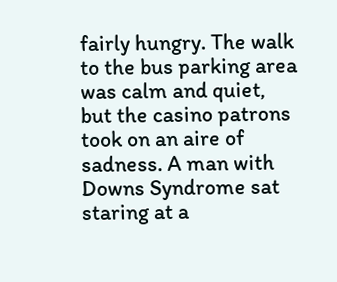fairly hungry. The walk to the bus parking area was calm and quiet, but the casino patrons took on an aire of sadness. A man with Downs Syndrome sat staring at a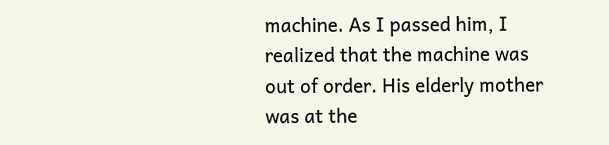machine. As I passed him, I realized that the machine was out of order. His elderly mother was at the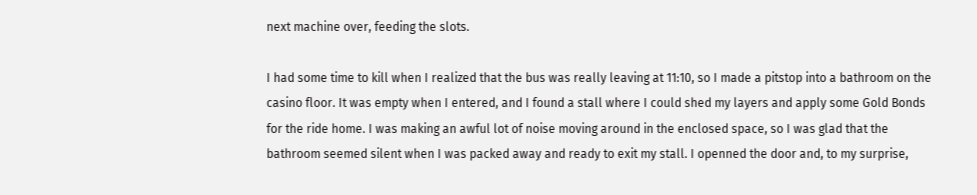next machine over, feeding the slots.

I had some time to kill when I realized that the bus was really leaving at 11:10, so I made a pitstop into a bathroom on the casino floor. It was empty when I entered, and I found a stall where I could shed my layers and apply some Gold Bonds for the ride home. I was making an awful lot of noise moving around in the enclosed space, so I was glad that the bathroom seemed silent when I was packed away and ready to exit my stall. I openned the door and, to my surprise,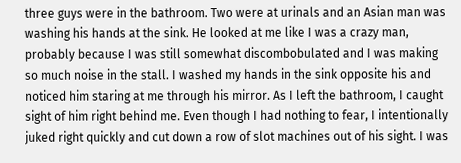three guys were in the bathroom. Two were at urinals and an Asian man was washing his hands at the sink. He looked at me like I was a crazy man, probably because I was still somewhat discombobulated and I was making so much noise in the stall. I washed my hands in the sink opposite his and noticed him staring at me through his mirror. As I left the bathroom, I caught sight of him right behind me. Even though I had nothing to fear, I intentionally juked right quickly and cut down a row of slot machines out of his sight. I was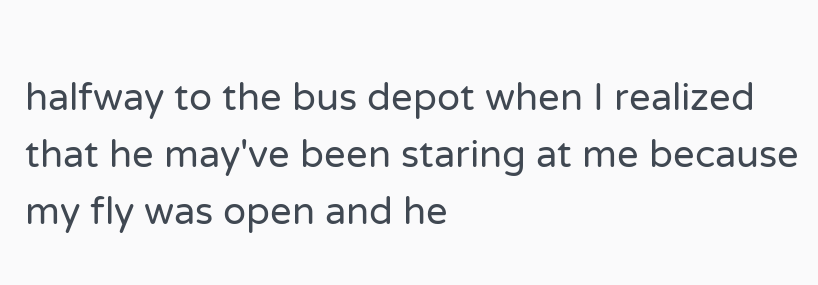halfway to the bus depot when I realized that he may've been staring at me because my fly was open and he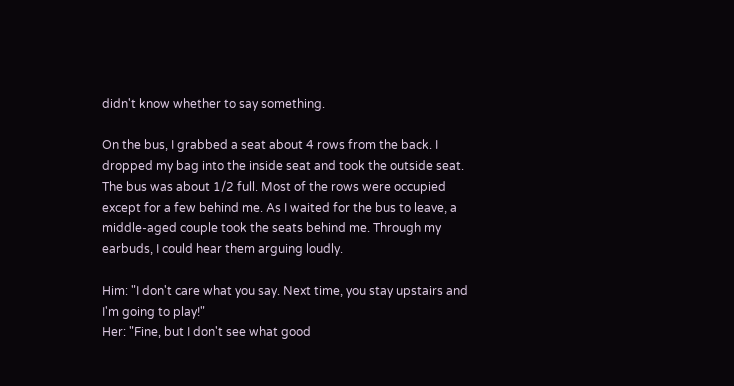didn't know whether to say something.

On the bus, I grabbed a seat about 4 rows from the back. I dropped my bag into the inside seat and took the outside seat. The bus was about 1/2 full. Most of the rows were occupied except for a few behind me. As I waited for the bus to leave, a middle-aged couple took the seats behind me. Through my earbuds, I could hear them arguing loudly.

Him: "I don't care what you say. Next time, you stay upstairs and I'm going to play!"
Her: "Fine, but I don't see what good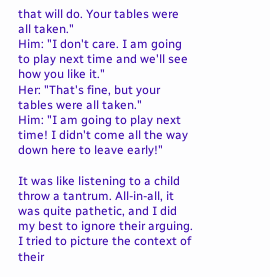that will do. Your tables were all taken."
Him: "I don't care. I am going to play next time and we'll see how you like it."
Her: "That's fine, but your tables were all taken."
Him: "I am going to play next time! I didn't come all the way down here to leave early!"

It was like listening to a child throw a tantrum. All-in-all, it was quite pathetic, and I did my best to ignore their arguing. I tried to picture the context of their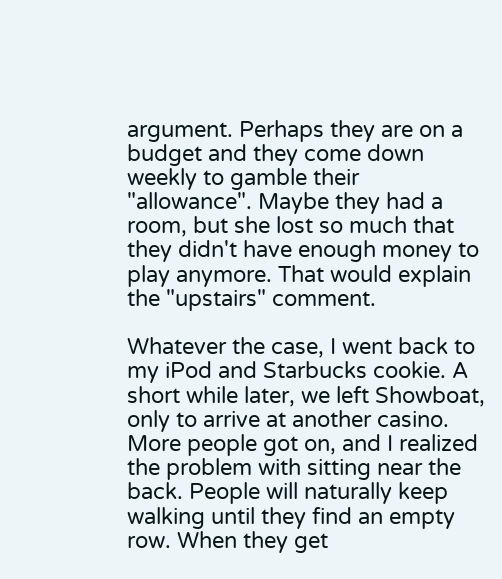argument. Perhaps they are on a budget and they come down weekly to gamble their "allowance". Maybe they had a room, but she lost so much that they didn't have enough money to play anymore. That would explain the "upstairs" comment.

Whatever the case, I went back to my iPod and Starbucks cookie. A short while later, we left Showboat, only to arrive at another casino. More people got on, and I realized the problem with sitting near the back. People will naturally keep walking until they find an empty row. When they get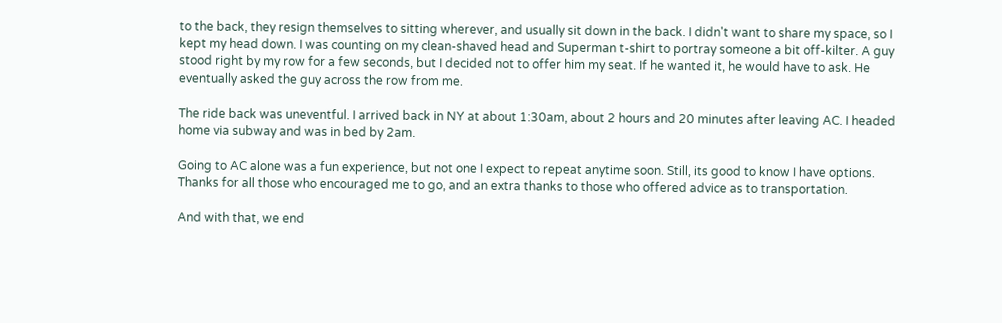to the back, they resign themselves to sitting wherever, and usually sit down in the back. I didn't want to share my space, so I kept my head down. I was counting on my clean-shaved head and Superman t-shirt to portray someone a bit off-kilter. A guy stood right by my row for a few seconds, but I decided not to offer him my seat. If he wanted it, he would have to ask. He eventually asked the guy across the row from me.

The ride back was uneventful. I arrived back in NY at about 1:30am, about 2 hours and 20 minutes after leaving AC. I headed home via subway and was in bed by 2am.

Going to AC alone was a fun experience, but not one I expect to repeat anytime soon. Still, its good to know I have options. Thanks for all those who encouraged me to go, and an extra thanks to those who offered advice as to transportation.

And with that, we end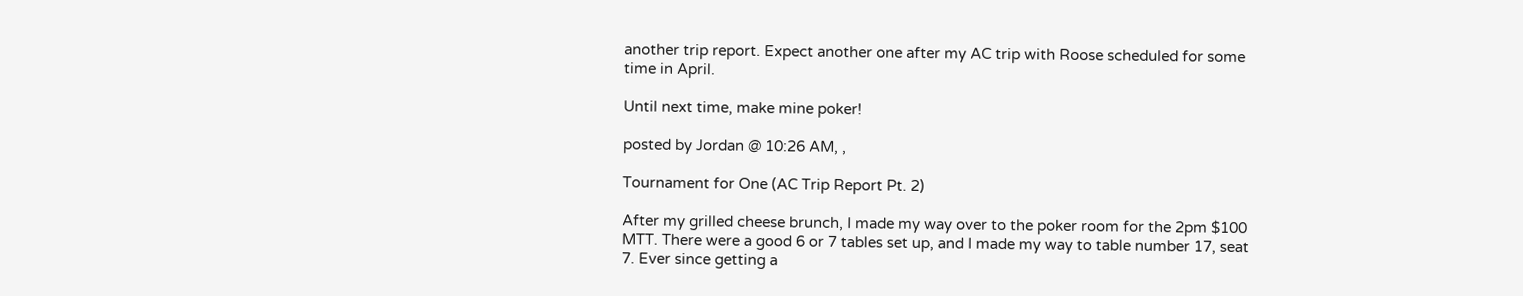another trip report. Expect another one after my AC trip with Roose scheduled for some time in April.

Until next time, make mine poker!

posted by Jordan @ 10:26 AM, ,

Tournament for One (AC Trip Report Pt. 2)

After my grilled cheese brunch, I made my way over to the poker room for the 2pm $100 MTT. There were a good 6 or 7 tables set up, and I made my way to table number 17, seat 7. Ever since getting a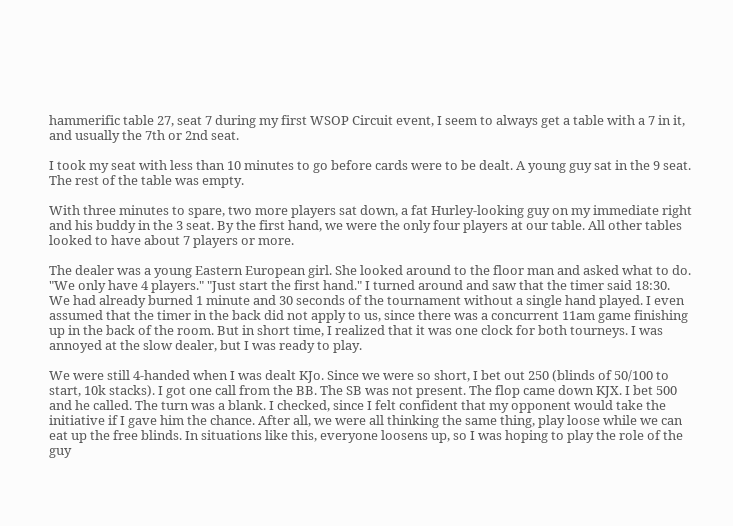hammerific table 27, seat 7 during my first WSOP Circuit event, I seem to always get a table with a 7 in it, and usually the 7th or 2nd seat.

I took my seat with less than 10 minutes to go before cards were to be dealt. A young guy sat in the 9 seat. The rest of the table was empty.

With three minutes to spare, two more players sat down, a fat Hurley-looking guy on my immediate right and his buddy in the 3 seat. By the first hand, we were the only four players at our table. All other tables looked to have about 7 players or more.

The dealer was a young Eastern European girl. She looked around to the floor man and asked what to do. "We only have 4 players." "Just start the first hand." I turned around and saw that the timer said 18:30. We had already burned 1 minute and 30 seconds of the tournament without a single hand played. I even assumed that the timer in the back did not apply to us, since there was a concurrent 11am game finishing up in the back of the room. But in short time, I realized that it was one clock for both tourneys. I was annoyed at the slow dealer, but I was ready to play.

We were still 4-handed when I was dealt KJo. Since we were so short, I bet out 250 (blinds of 50/100 to start, 10k stacks). I got one call from the BB. The SB was not present. The flop came down KJX. I bet 500 and he called. The turn was a blank. I checked, since I felt confident that my opponent would take the initiative if I gave him the chance. After all, we were all thinking the same thing, play loose while we can eat up the free blinds. In situations like this, everyone loosens up, so I was hoping to play the role of the guy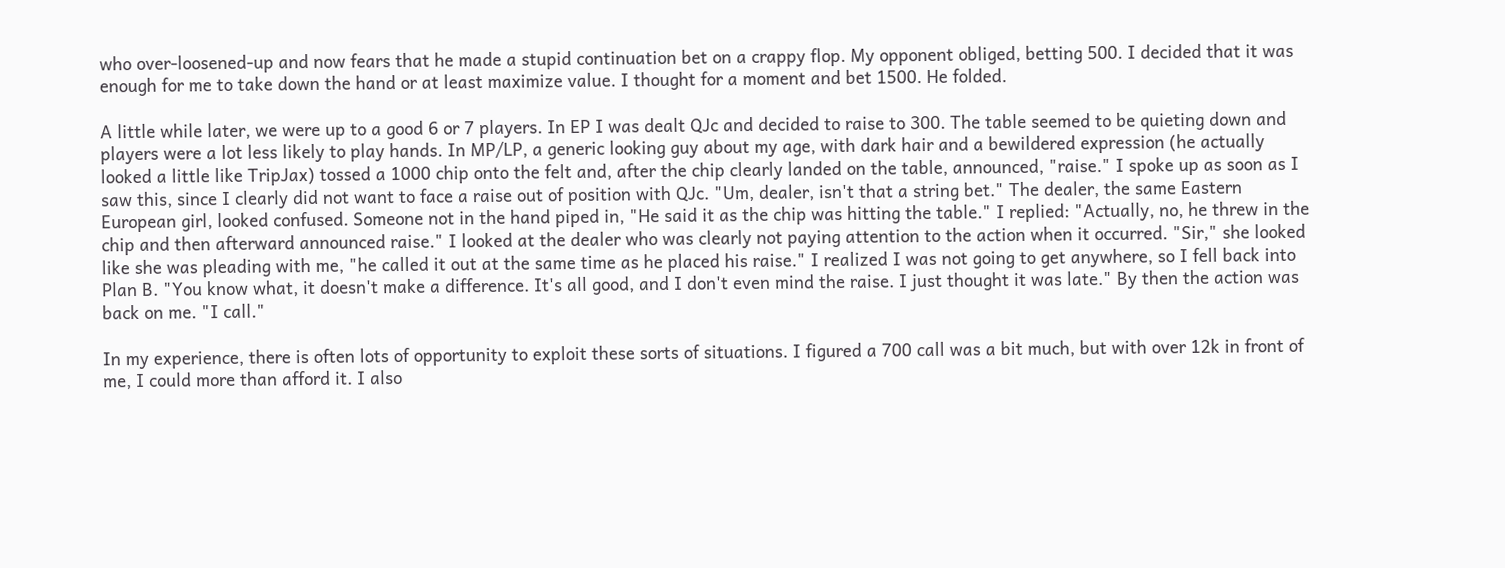who over-loosened-up and now fears that he made a stupid continuation bet on a crappy flop. My opponent obliged, betting 500. I decided that it was enough for me to take down the hand or at least maximize value. I thought for a moment and bet 1500. He folded.

A little while later, we were up to a good 6 or 7 players. In EP I was dealt QJc and decided to raise to 300. The table seemed to be quieting down and players were a lot less likely to play hands. In MP/LP, a generic looking guy about my age, with dark hair and a bewildered expression (he actually looked a little like TripJax) tossed a 1000 chip onto the felt and, after the chip clearly landed on the table, announced, "raise." I spoke up as soon as I saw this, since I clearly did not want to face a raise out of position with QJc. "Um, dealer, isn't that a string bet." The dealer, the same Eastern European girl, looked confused. Someone not in the hand piped in, "He said it as the chip was hitting the table." I replied: "Actually, no, he threw in the chip and then afterward announced raise." I looked at the dealer who was clearly not paying attention to the action when it occurred. "Sir," she looked like she was pleading with me, "he called it out at the same time as he placed his raise." I realized I was not going to get anywhere, so I fell back into Plan B. "You know what, it doesn't make a difference. It's all good, and I don't even mind the raise. I just thought it was late." By then the action was back on me. "I call."

In my experience, there is often lots of opportunity to exploit these sorts of situations. I figured a 700 call was a bit much, but with over 12k in front of me, I could more than afford it. I also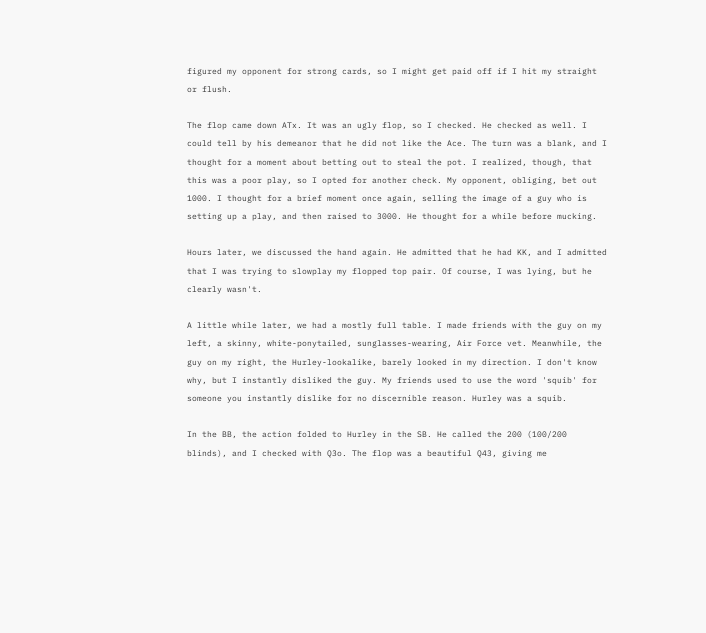figured my opponent for strong cards, so I might get paid off if I hit my straight or flush.

The flop came down ATx. It was an ugly flop, so I checked. He checked as well. I could tell by his demeanor that he did not like the Ace. The turn was a blank, and I thought for a moment about betting out to steal the pot. I realized, though, that this was a poor play, so I opted for another check. My opponent, obliging, bet out 1000. I thought for a brief moment once again, selling the image of a guy who is setting up a play, and then raised to 3000. He thought for a while before mucking.

Hours later, we discussed the hand again. He admitted that he had KK, and I admitted that I was trying to slowplay my flopped top pair. Of course, I was lying, but he clearly wasn't.

A little while later, we had a mostly full table. I made friends with the guy on my left, a skinny, white-ponytailed, sunglasses-wearing, Air Force vet. Meanwhile, the guy on my right, the Hurley-lookalike, barely looked in my direction. I don't know why, but I instantly disliked the guy. My friends used to use the word 'squib' for someone you instantly dislike for no discernible reason. Hurley was a squib.

In the BB, the action folded to Hurley in the SB. He called the 200 (100/200 blinds), and I checked with Q3o. The flop was a beautiful Q43, giving me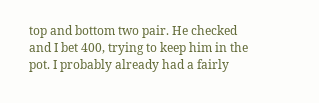top and bottom two pair. He checked and I bet 400, trying to keep him in the pot. I probably already had a fairly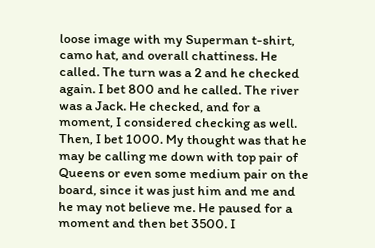loose image with my Superman t-shirt, camo hat, and overall chattiness. He called. The turn was a 2 and he checked again. I bet 800 and he called. The river was a Jack. He checked, and for a moment, I considered checking as well. Then, I bet 1000. My thought was that he may be calling me down with top pair of Queens or even some medium pair on the board, since it was just him and me and he may not believe me. He paused for a moment and then bet 3500. I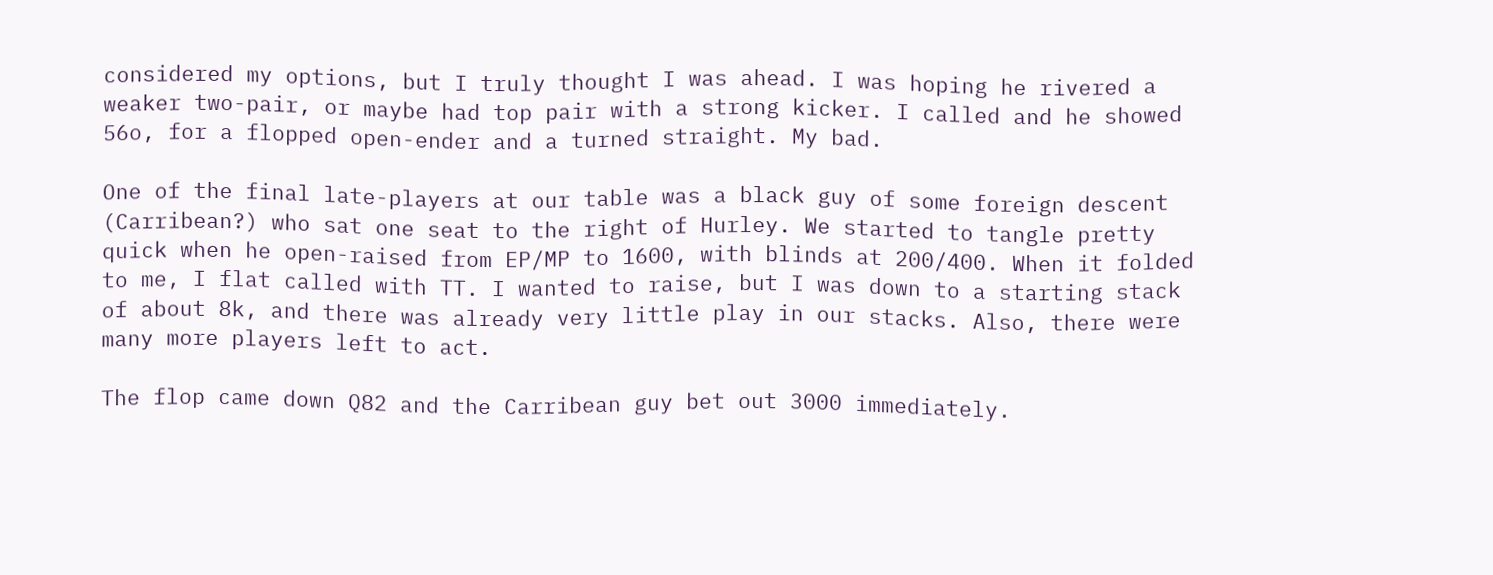considered my options, but I truly thought I was ahead. I was hoping he rivered a weaker two-pair, or maybe had top pair with a strong kicker. I called and he showed 56o, for a flopped open-ender and a turned straight. My bad.

One of the final late-players at our table was a black guy of some foreign descent (Carribean?) who sat one seat to the right of Hurley. We started to tangle pretty quick when he open-raised from EP/MP to 1600, with blinds at 200/400. When it folded to me, I flat called with TT. I wanted to raise, but I was down to a starting stack of about 8k, and there was already very little play in our stacks. Also, there were many more players left to act.

The flop came down Q82 and the Carribean guy bet out 3000 immediately.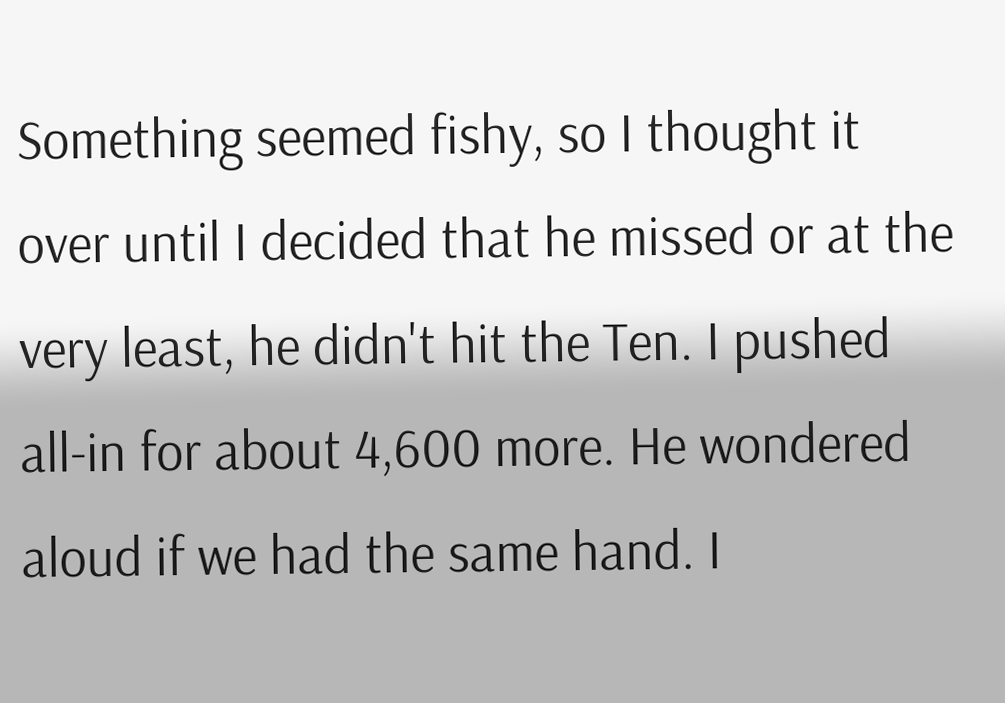Something seemed fishy, so I thought it over until I decided that he missed or at the very least, he didn't hit the Ten. I pushed all-in for about 4,600 more. He wondered aloud if we had the same hand. I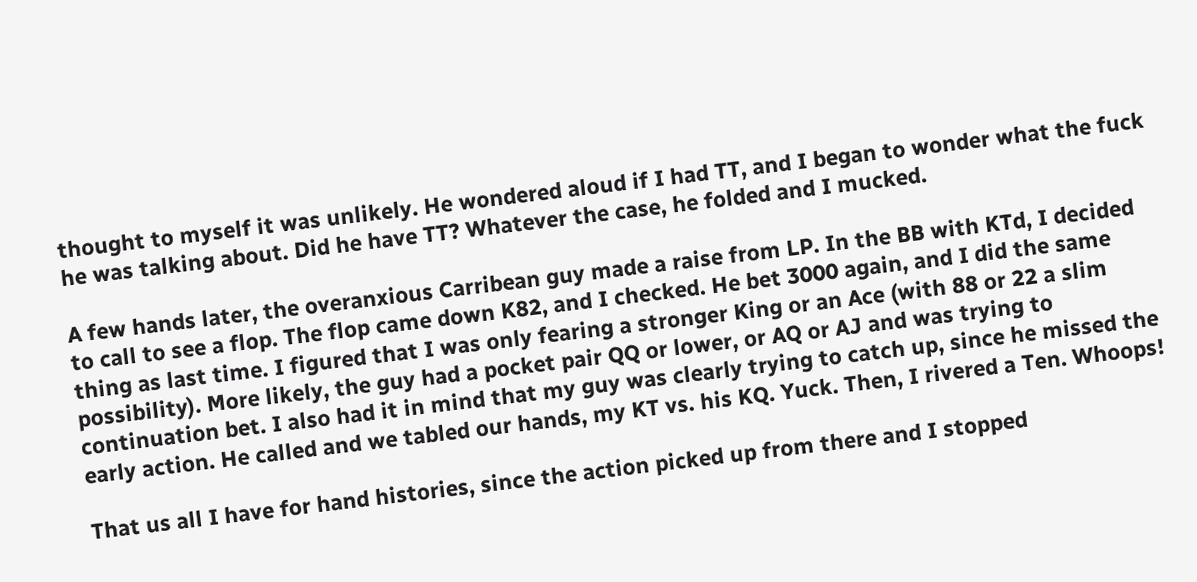thought to myself it was unlikely. He wondered aloud if I had TT, and I began to wonder what the fuck he was talking about. Did he have TT? Whatever the case, he folded and I mucked.

A few hands later, the overanxious Carribean guy made a raise from LP. In the BB with KTd, I decided to call to see a flop. The flop came down K82, and I checked. He bet 3000 again, and I did the same thing as last time. I figured that I was only fearing a stronger King or an Ace (with 88 or 22 a slim possibility). More likely, the guy had a pocket pair QQ or lower, or AQ or AJ and was trying to continuation bet. I also had it in mind that my guy was clearly trying to catch up, since he missed the early action. He called and we tabled our hands, my KT vs. his KQ. Yuck. Then, I rivered a Ten. Whoops!

That us all I have for hand histories, since the action picked up from there and I stopped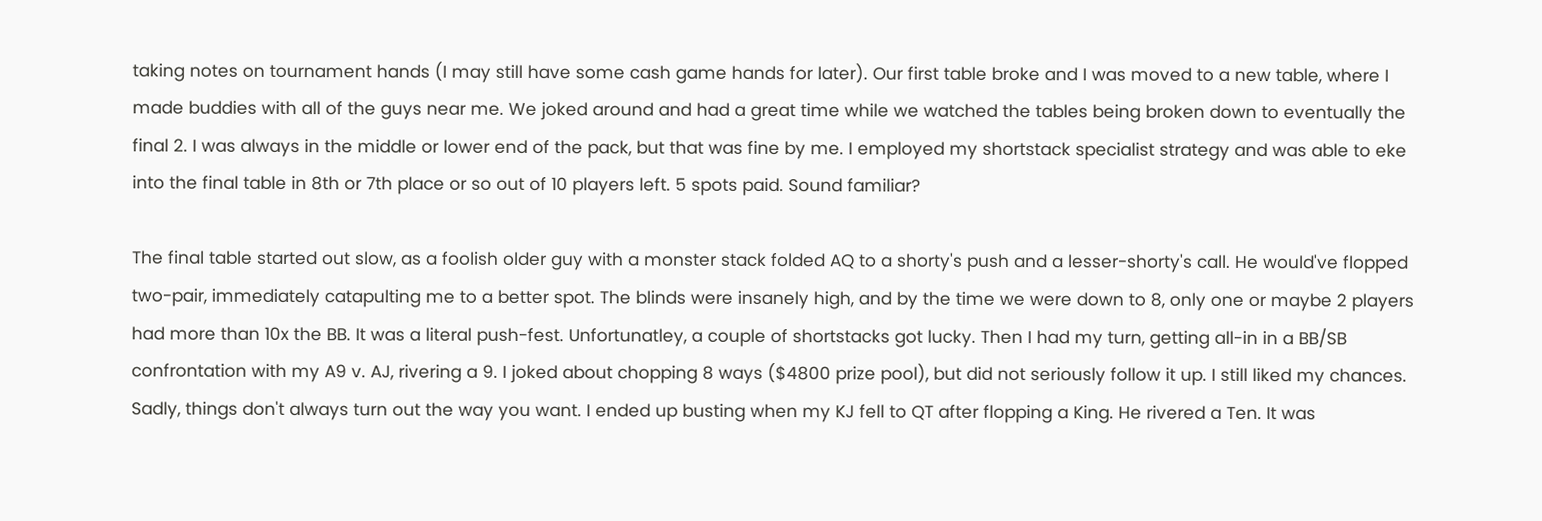taking notes on tournament hands (I may still have some cash game hands for later). Our first table broke and I was moved to a new table, where I made buddies with all of the guys near me. We joked around and had a great time while we watched the tables being broken down to eventually the final 2. I was always in the middle or lower end of the pack, but that was fine by me. I employed my shortstack specialist strategy and was able to eke into the final table in 8th or 7th place or so out of 10 players left. 5 spots paid. Sound familiar?

The final table started out slow, as a foolish older guy with a monster stack folded AQ to a shorty's push and a lesser-shorty's call. He would've flopped two-pair, immediately catapulting me to a better spot. The blinds were insanely high, and by the time we were down to 8, only one or maybe 2 players had more than 10x the BB. It was a literal push-fest. Unfortunatley, a couple of shortstacks got lucky. Then I had my turn, getting all-in in a BB/SB confrontation with my A9 v. AJ, rivering a 9. I joked about chopping 8 ways ($4800 prize pool), but did not seriously follow it up. I still liked my chances. Sadly, things don't always turn out the way you want. I ended up busting when my KJ fell to QT after flopping a King. He rivered a Ten. It was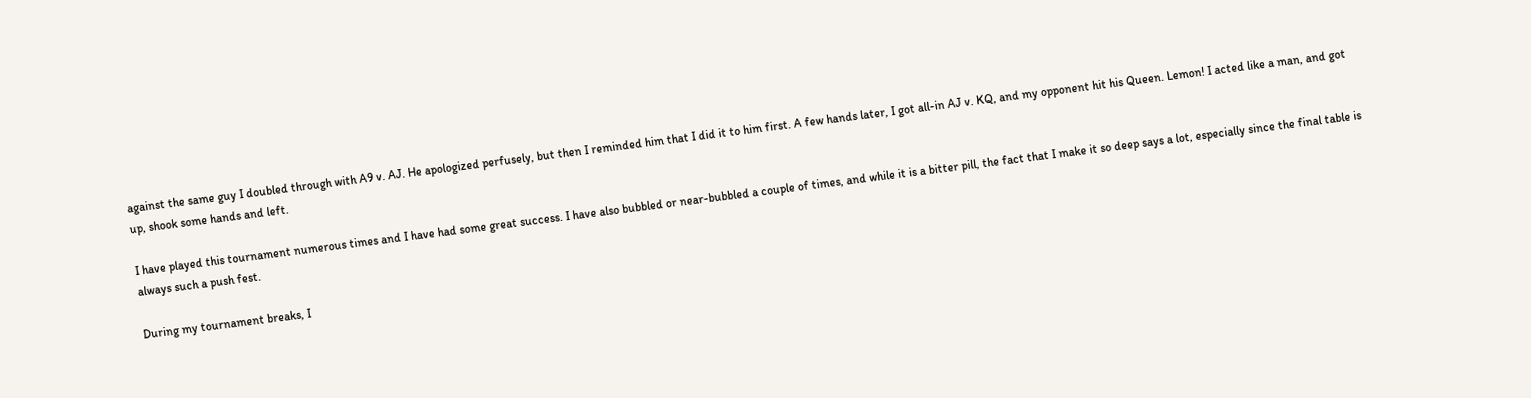against the same guy I doubled through with A9 v. AJ. He apologized perfusely, but then I reminded him that I did it to him first. A few hands later, I got all-in AJ v. KQ, and my opponent hit his Queen. Lemon! I acted like a man, and got up, shook some hands and left.

I have played this tournament numerous times and I have had some great success. I have also bubbled or near-bubbled a couple of times, and while it is a bitter pill, the fact that I make it so deep says a lot, especially since the final table is always such a push fest.

During my tournament breaks, I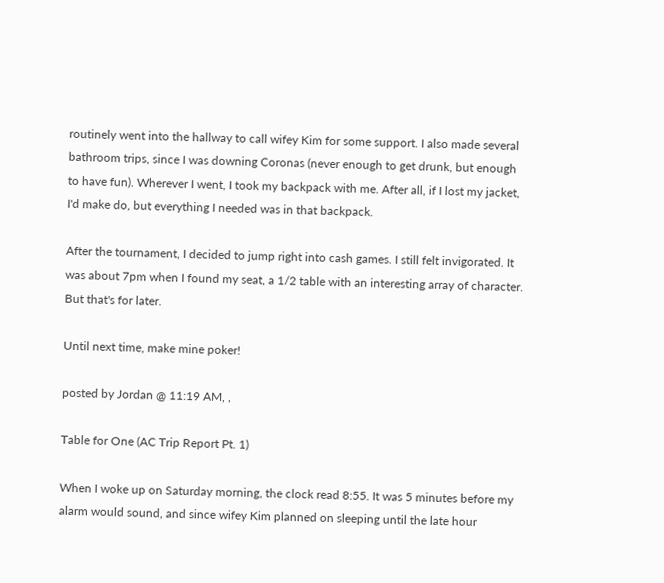routinely went into the hallway to call wifey Kim for some support. I also made several bathroom trips, since I was downing Coronas (never enough to get drunk, but enough to have fun). Wherever I went, I took my backpack with me. After all, if I lost my jacket, I'd make do, but everything I needed was in that backpack.

After the tournament, I decided to jump right into cash games. I still felt invigorated. It was about 7pm when I found my seat, a 1/2 table with an interesting array of character. But that's for later.

Until next time, make mine poker!

posted by Jordan @ 11:19 AM, ,

Table for One (AC Trip Report Pt. 1)

When I woke up on Saturday morning, the clock read 8:55. It was 5 minutes before my alarm would sound, and since wifey Kim planned on sleeping until the late hour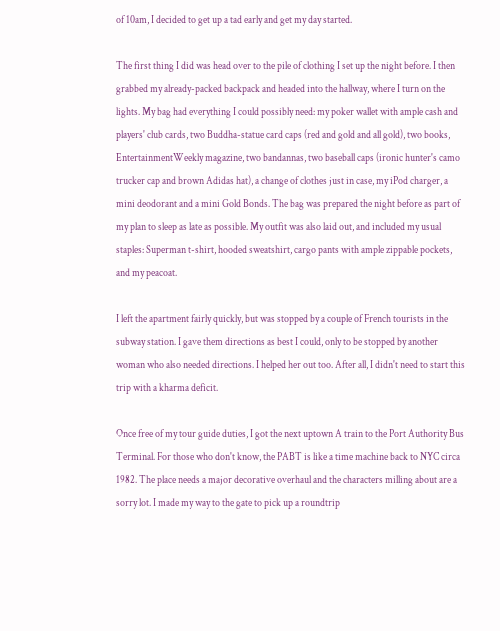of 10am, I decided to get up a tad early and get my day started.

The first thing I did was head over to the pile of clothing I set up the night before. I then grabbed my already-packed backpack and headed into the hallway, where I turn on the lights. My bag had everything I could possibly need: my poker wallet with ample cash and players' club cards, two Buddha-statue card caps (red and gold and all gold), two books, EntertainmentWeekly magazine, two bandannas, two baseball caps (ironic hunter's camo trucker cap and brown Adidas hat), a change of clothes just in case, my iPod charger, a mini deodorant and a mini Gold Bonds. The bag was prepared the night before as part of my plan to sleep as late as possible. My outfit was also laid out, and included my usual staples: Superman t-shirt, hooded sweatshirt, cargo pants with ample zippable pockets, and my peacoat.

I left the apartment fairly quickly, but was stopped by a couple of French tourists in the subway station. I gave them directions as best I could, only to be stopped by another woman who also needed directions. I helped her out too. After all, I didn't need to start this trip with a kharma deficit.

Once free of my tour guide duties, I got the next uptown A train to the Port Authority Bus Terminal. For those who don't know, the PABT is like a time machine back to NYC circa 1982. The place needs a major decorative overhaul and the characters milling about are a sorry lot. I made my way to the gate to pick up a roundtrip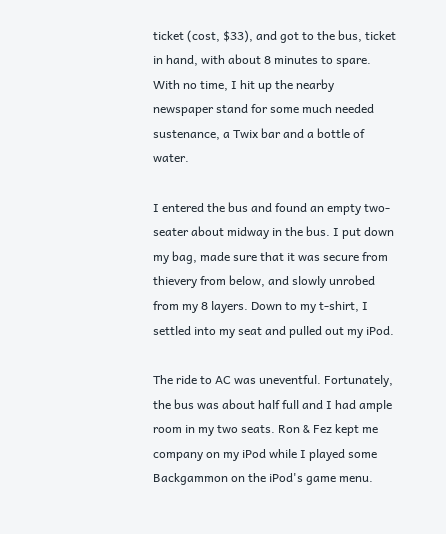ticket (cost, $33), and got to the bus, ticket in hand, with about 8 minutes to spare. With no time, I hit up the nearby newspaper stand for some much needed sustenance, a Twix bar and a bottle of water.

I entered the bus and found an empty two-seater about midway in the bus. I put down my bag, made sure that it was secure from thievery from below, and slowly unrobed from my 8 layers. Down to my t-shirt, I settled into my seat and pulled out my iPod.

The ride to AC was uneventful. Fortunately, the bus was about half full and I had ample room in my two seats. Ron & Fez kept me company on my iPod while I played some Backgammon on the iPod's game menu.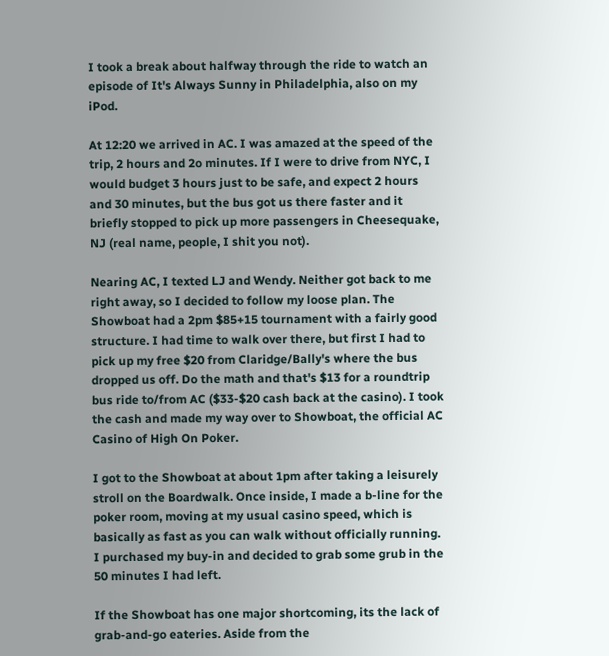I took a break about halfway through the ride to watch an episode of It's Always Sunny in Philadelphia, also on my iPod.

At 12:20 we arrived in AC. I was amazed at the speed of the trip, 2 hours and 2o minutes. If I were to drive from NYC, I would budget 3 hours just to be safe, and expect 2 hours and 30 minutes, but the bus got us there faster and it briefly stopped to pick up more passengers in Cheesequake, NJ (real name, people, I shit you not).

Nearing AC, I texted LJ and Wendy. Neither got back to me right away, so I decided to follow my loose plan. The Showboat had a 2pm $85+15 tournament with a fairly good structure. I had time to walk over there, but first I had to pick up my free $20 from Claridge/Bally's where the bus dropped us off. Do the math and that's $13 for a roundtrip bus ride to/from AC ($33-$20 cash back at the casino). I took the cash and made my way over to Showboat, the official AC Casino of High On Poker.

I got to the Showboat at about 1pm after taking a leisurely stroll on the Boardwalk. Once inside, I made a b-line for the poker room, moving at my usual casino speed, which is basically as fast as you can walk without officially running. I purchased my buy-in and decided to grab some grub in the 50 minutes I had left.

If the Showboat has one major shortcoming, its the lack of grab-and-go eateries. Aside from the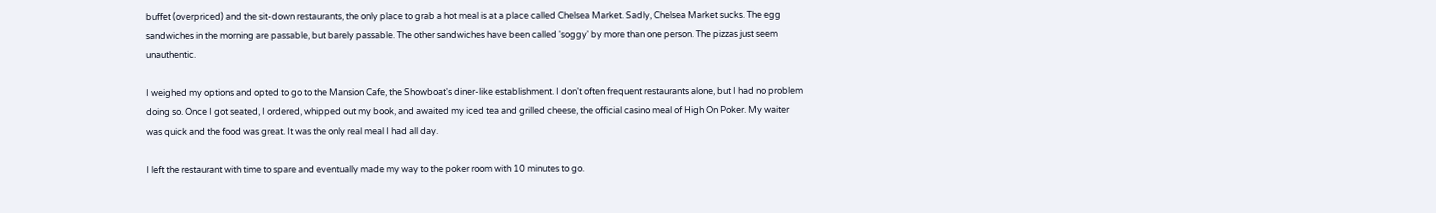buffet (overpriced) and the sit-down restaurants, the only place to grab a hot meal is at a place called Chelsea Market. Sadly, Chelsea Market sucks. The egg sandwiches in the morning are passable, but barely passable. The other sandwiches have been called 'soggy' by more than one person. The pizzas just seem unauthentic.

I weighed my options and opted to go to the Mansion Cafe, the Showboat's diner-like establishment. I don't often frequent restaurants alone, but I had no problem doing so. Once I got seated, I ordered, whipped out my book, and awaited my iced tea and grilled cheese, the official casino meal of High On Poker. My waiter was quick and the food was great. It was the only real meal I had all day.

I left the restaurant with time to spare and eventually made my way to the poker room with 10 minutes to go.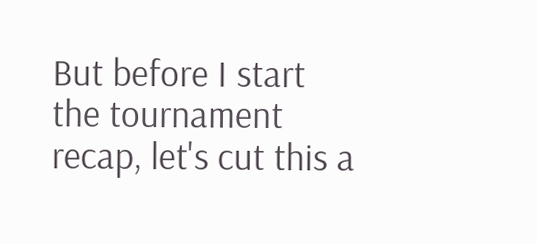But before I start the tournament recap, let's cut this a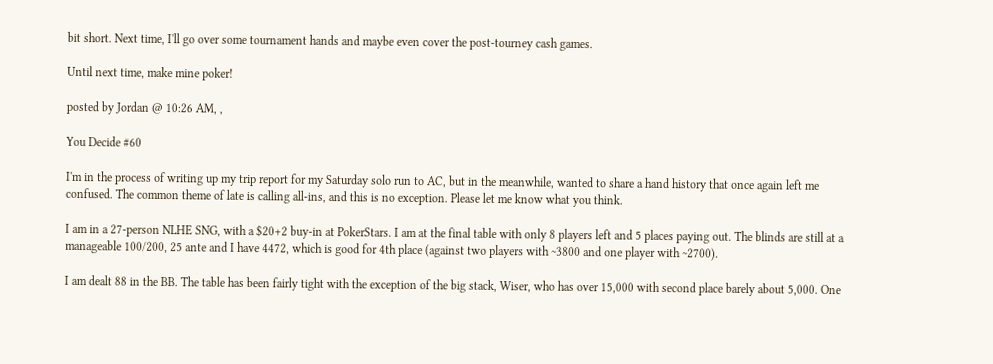bit short. Next time, I'll go over some tournament hands and maybe even cover the post-tourney cash games.

Until next time, make mine poker!

posted by Jordan @ 10:26 AM, ,

You Decide #60

I'm in the process of writing up my trip report for my Saturday solo run to AC, but in the meanwhile, wanted to share a hand history that once again left me confused. The common theme of late is calling all-ins, and this is no exception. Please let me know what you think.

I am in a 27-person NLHE SNG, with a $20+2 buy-in at PokerStars. I am at the final table with only 8 players left and 5 places paying out. The blinds are still at a manageable 100/200, 25 ante and I have 4472, which is good for 4th place (against two players with ~3800 and one player with ~2700).

I am dealt 88 in the BB. The table has been fairly tight with the exception of the big stack, Wiser, who has over 15,000 with second place barely about 5,000. One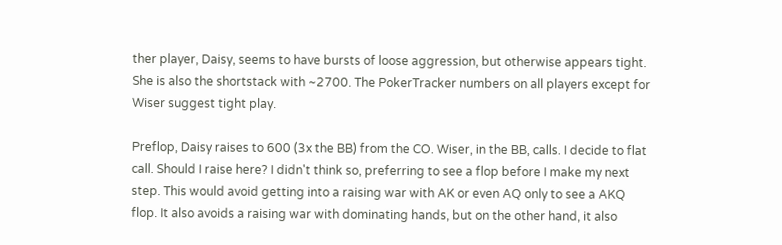ther player, Daisy, seems to have bursts of loose aggression, but otherwise appears tight. She is also the shortstack with ~2700. The PokerTracker numbers on all players except for Wiser suggest tight play.

Preflop, Daisy raises to 600 (3x the BB) from the CO. Wiser, in the BB, calls. I decide to flat call. Should I raise here? I didn't think so, preferring to see a flop before I make my next step. This would avoid getting into a raising war with AK or even AQ only to see a AKQ flop. It also avoids a raising war with dominating hands, but on the other hand, it also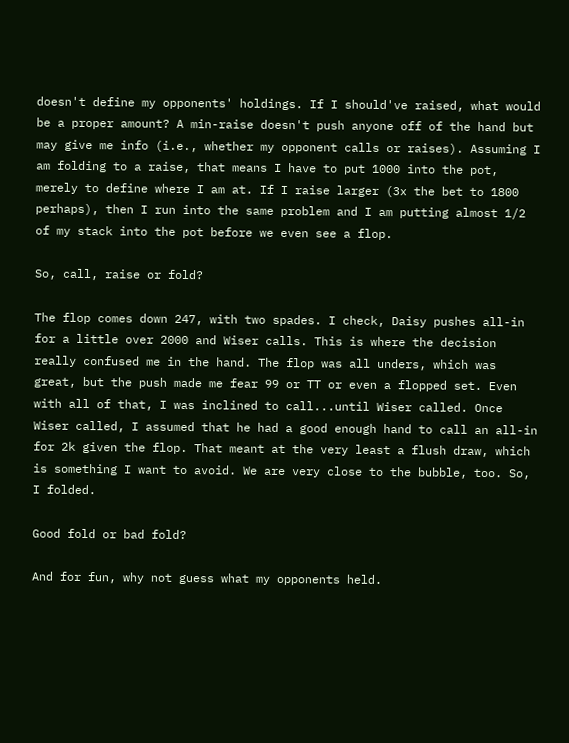doesn't define my opponents' holdings. If I should've raised, what would be a proper amount? A min-raise doesn't push anyone off of the hand but may give me info (i.e., whether my opponent calls or raises). Assuming I am folding to a raise, that means I have to put 1000 into the pot, merely to define where I am at. If I raise larger (3x the bet to 1800 perhaps), then I run into the same problem and I am putting almost 1/2 of my stack into the pot before we even see a flop.

So, call, raise or fold?

The flop comes down 247, with two spades. I check, Daisy pushes all-in for a little over 2000 and Wiser calls. This is where the decision really confused me in the hand. The flop was all unders, which was great, but the push made me fear 99 or TT or even a flopped set. Even with all of that, I was inclined to call...until Wiser called. Once Wiser called, I assumed that he had a good enough hand to call an all-in for 2k given the flop. That meant at the very least a flush draw, which is something I want to avoid. We are very close to the bubble, too. So, I folded.

Good fold or bad fold?

And for fun, why not guess what my opponents held.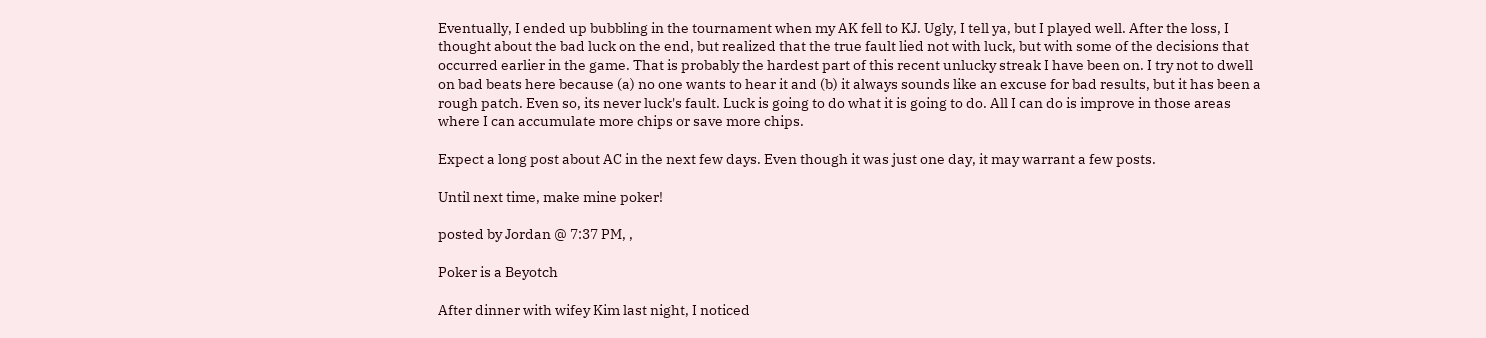Eventually, I ended up bubbling in the tournament when my AK fell to KJ. Ugly, I tell ya, but I played well. After the loss, I thought about the bad luck on the end, but realized that the true fault lied not with luck, but with some of the decisions that occurred earlier in the game. That is probably the hardest part of this recent unlucky streak I have been on. I try not to dwell on bad beats here because (a) no one wants to hear it and (b) it always sounds like an excuse for bad results, but it has been a rough patch. Even so, its never luck's fault. Luck is going to do what it is going to do. All I can do is improve in those areas where I can accumulate more chips or save more chips.

Expect a long post about AC in the next few days. Even though it was just one day, it may warrant a few posts.

Until next time, make mine poker!

posted by Jordan @ 7:37 PM, ,

Poker is a Beyotch

After dinner with wifey Kim last night, I noticed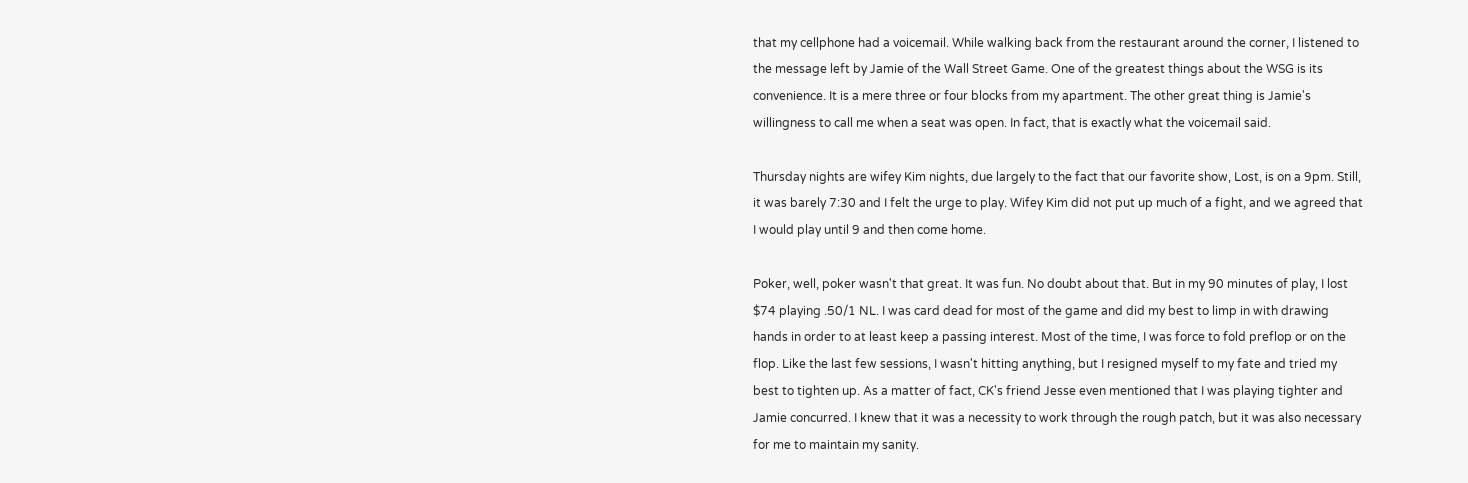that my cellphone had a voicemail. While walking back from the restaurant around the corner, I listened to the message left by Jamie of the Wall Street Game. One of the greatest things about the WSG is its convenience. It is a mere three or four blocks from my apartment. The other great thing is Jamie's willingness to call me when a seat was open. In fact, that is exactly what the voicemail said.

Thursday nights are wifey Kim nights, due largely to the fact that our favorite show, Lost, is on a 9pm. Still, it was barely 7:30 and I felt the urge to play. Wifey Kim did not put up much of a fight, and we agreed that I would play until 9 and then come home.

Poker, well, poker wasn't that great. It was fun. No doubt about that. But in my 90 minutes of play, I lost $74 playing .50/1 NL. I was card dead for most of the game and did my best to limp in with drawing hands in order to at least keep a passing interest. Most of the time, I was force to fold preflop or on the flop. Like the last few sessions, I wasn't hitting anything, but I resigned myself to my fate and tried my best to tighten up. As a matter of fact, CK's friend Jesse even mentioned that I was playing tighter and Jamie concurred. I knew that it was a necessity to work through the rough patch, but it was also necessary for me to maintain my sanity.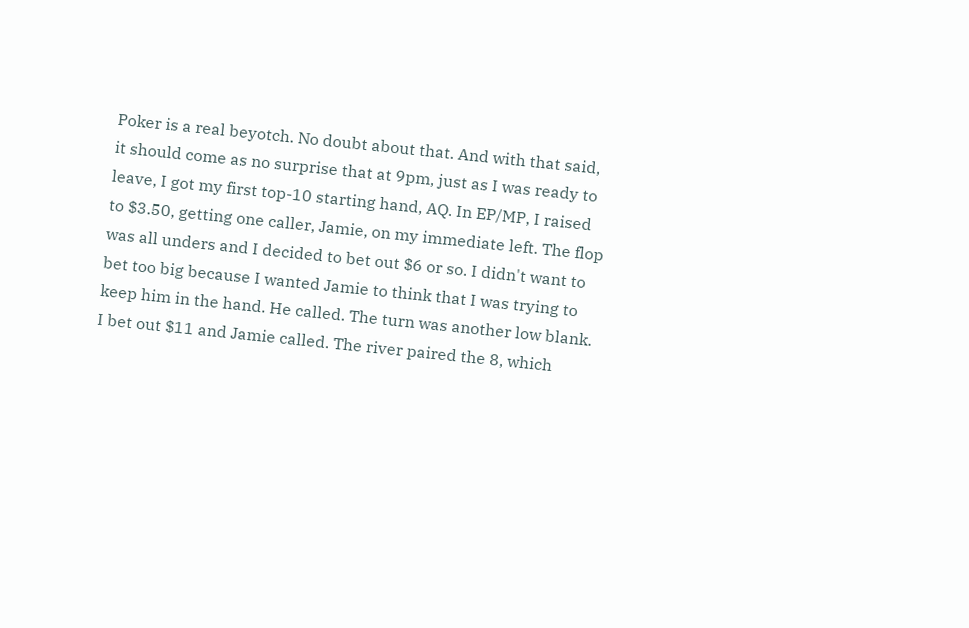Poker is a real beyotch. No doubt about that. And with that said, it should come as no surprise that at 9pm, just as I was ready to leave, I got my first top-10 starting hand, AQ. In EP/MP, I raised to $3.50, getting one caller, Jamie, on my immediate left. The flop was all unders and I decided to bet out $6 or so. I didn't want to bet too big because I wanted Jamie to think that I was trying to keep him in the hand. He called. The turn was another low blank. I bet out $11 and Jamie called. The river paired the 8, which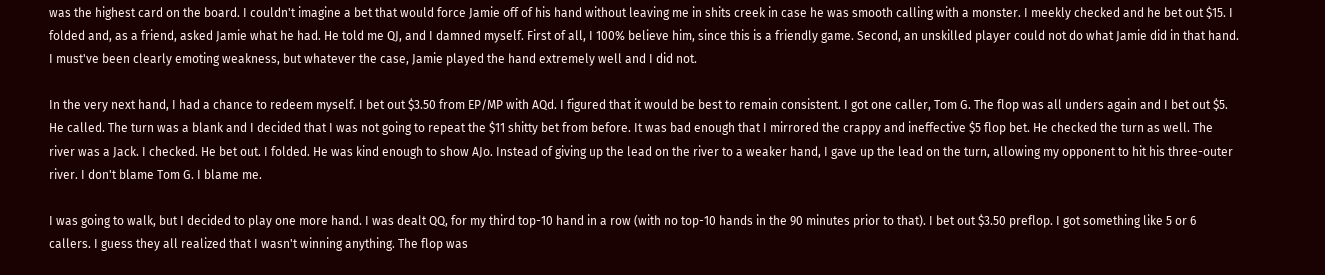was the highest card on the board. I couldn't imagine a bet that would force Jamie off of his hand without leaving me in shits creek in case he was smooth calling with a monster. I meekly checked and he bet out $15. I folded and, as a friend, asked Jamie what he had. He told me QJ, and I damned myself. First of all, I 100% believe him, since this is a friendly game. Second, an unskilled player could not do what Jamie did in that hand. I must've been clearly emoting weakness, but whatever the case, Jamie played the hand extremely well and I did not.

In the very next hand, I had a chance to redeem myself. I bet out $3.50 from EP/MP with AQd. I figured that it would be best to remain consistent. I got one caller, Tom G. The flop was all unders again and I bet out $5. He called. The turn was a blank and I decided that I was not going to repeat the $11 shitty bet from before. It was bad enough that I mirrored the crappy and ineffective $5 flop bet. He checked the turn as well. The river was a Jack. I checked. He bet out. I folded. He was kind enough to show AJo. Instead of giving up the lead on the river to a weaker hand, I gave up the lead on the turn, allowing my opponent to hit his three-outer river. I don't blame Tom G. I blame me.

I was going to walk, but I decided to play one more hand. I was dealt QQ, for my third top-10 hand in a row (with no top-10 hands in the 90 minutes prior to that). I bet out $3.50 preflop. I got something like 5 or 6 callers. I guess they all realized that I wasn't winning anything. The flop was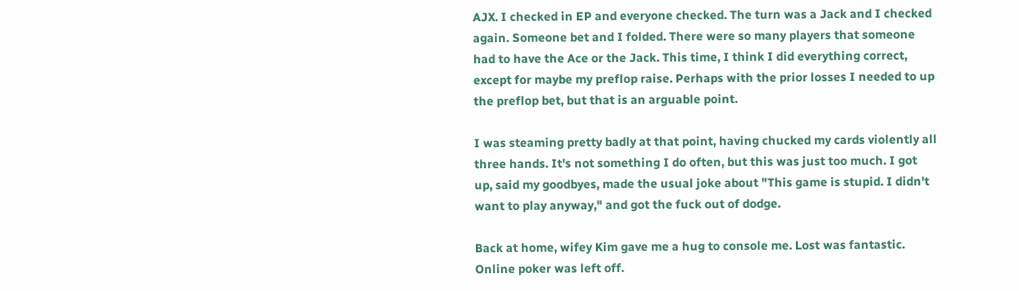AJX. I checked in EP and everyone checked. The turn was a Jack and I checked again. Someone bet and I folded. There were so many players that someone had to have the Ace or the Jack. This time, I think I did everything correct, except for maybe my preflop raise. Perhaps with the prior losses I needed to up the preflop bet, but that is an arguable point.

I was steaming pretty badly at that point, having chucked my cards violently all three hands. It's not something I do often, but this was just too much. I got up, said my goodbyes, made the usual joke about "This game is stupid. I didn't want to play anyway," and got the fuck out of dodge.

Back at home, wifey Kim gave me a hug to console me. Lost was fantastic. Online poker was left off.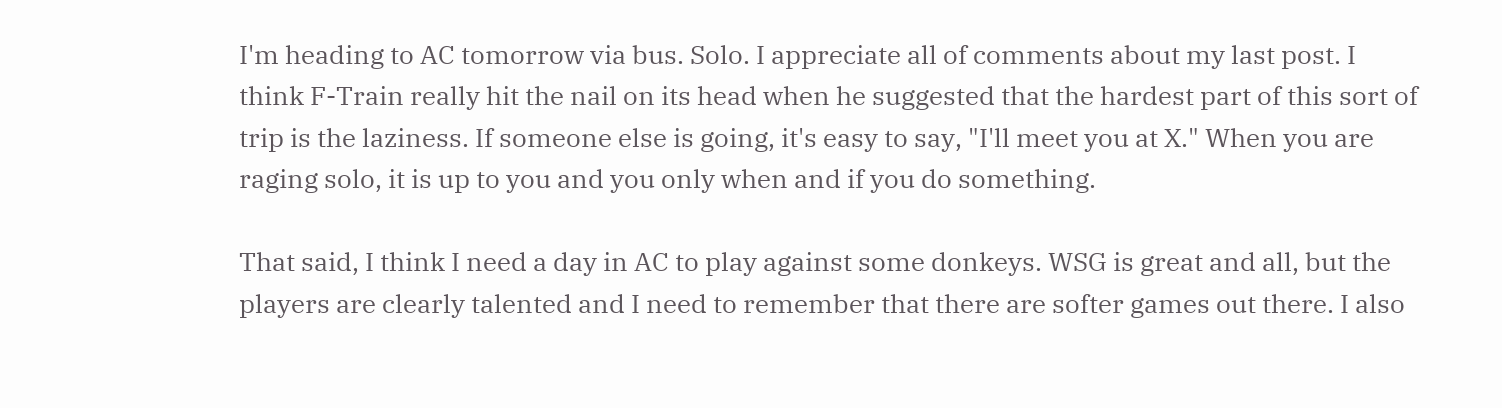I'm heading to AC tomorrow via bus. Solo. I appreciate all of comments about my last post. I think F-Train really hit the nail on its head when he suggested that the hardest part of this sort of trip is the laziness. If someone else is going, it's easy to say, "I'll meet you at X." When you are raging solo, it is up to you and you only when and if you do something.

That said, I think I need a day in AC to play against some donkeys. WSG is great and all, but the players are clearly talented and I need to remember that there are softer games out there. I also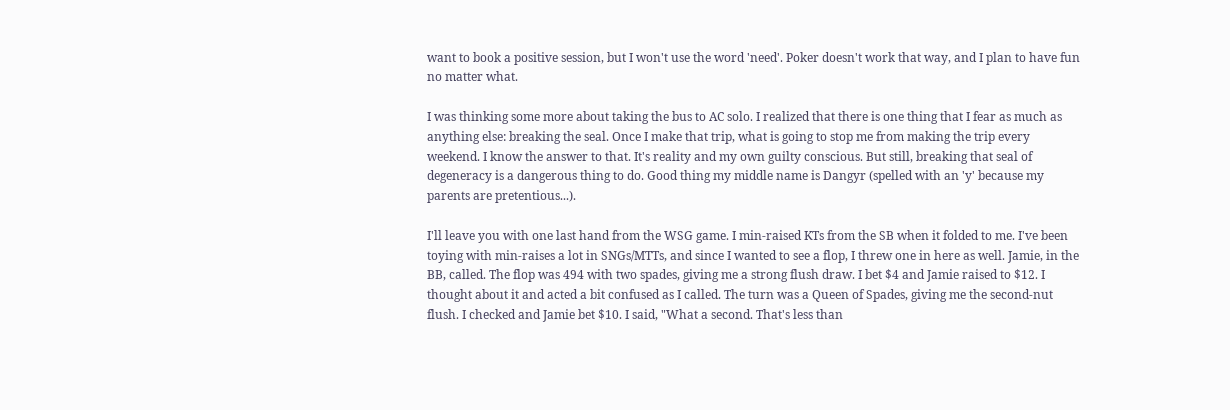want to book a positive session, but I won't use the word 'need'. Poker doesn't work that way, and I plan to have fun no matter what.

I was thinking some more about taking the bus to AC solo. I realized that there is one thing that I fear as much as anything else: breaking the seal. Once I make that trip, what is going to stop me from making the trip every weekend. I know the answer to that. It's reality and my own guilty conscious. But still, breaking that seal of degeneracy is a dangerous thing to do. Good thing my middle name is Dangyr (spelled with an 'y' because my parents are pretentious...).

I'll leave you with one last hand from the WSG game. I min-raised KTs from the SB when it folded to me. I've been toying with min-raises a lot in SNGs/MTTs, and since I wanted to see a flop, I threw one in here as well. Jamie, in the BB, called. The flop was 494 with two spades, giving me a strong flush draw. I bet $4 and Jamie raised to $12. I thought about it and acted a bit confused as I called. The turn was a Queen of Spades, giving me the second-nut flush. I checked and Jamie bet $10. I said, "What a second. That's less than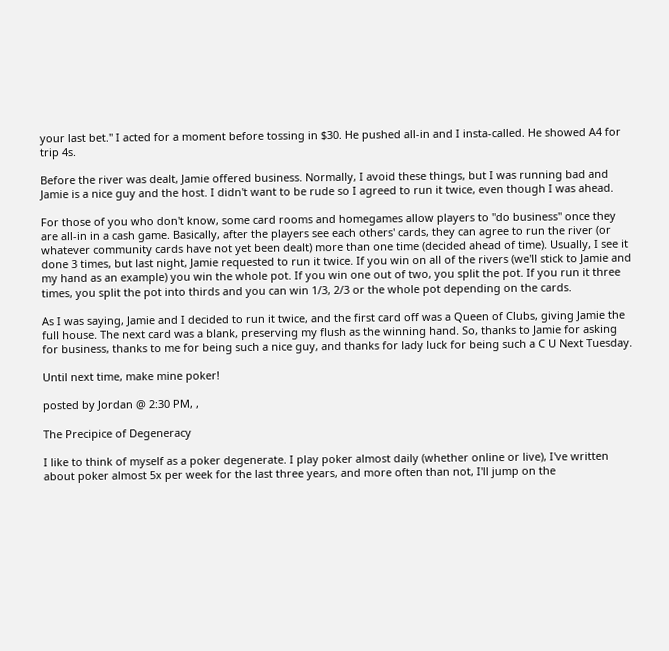your last bet." I acted for a moment before tossing in $30. He pushed all-in and I insta-called. He showed A4 for trip 4s.

Before the river was dealt, Jamie offered business. Normally, I avoid these things, but I was running bad and Jamie is a nice guy and the host. I didn't want to be rude so I agreed to run it twice, even though I was ahead.

For those of you who don't know, some card rooms and homegames allow players to "do business" once they are all-in in a cash game. Basically, after the players see each others' cards, they can agree to run the river (or whatever community cards have not yet been dealt) more than one time (decided ahead of time). Usually, I see it done 3 times, but last night, Jamie requested to run it twice. If you win on all of the rivers (we'll stick to Jamie and my hand as an example) you win the whole pot. If you win one out of two, you split the pot. If you run it three times, you split the pot into thirds and you can win 1/3, 2/3 or the whole pot depending on the cards.

As I was saying, Jamie and I decided to run it twice, and the first card off was a Queen of Clubs, giving Jamie the full house. The next card was a blank, preserving my flush as the winning hand. So, thanks to Jamie for asking for business, thanks to me for being such a nice guy, and thanks for lady luck for being such a C U Next Tuesday.

Until next time, make mine poker!

posted by Jordan @ 2:30 PM, ,

The Precipice of Degeneracy

I like to think of myself as a poker degenerate. I play poker almost daily (whether online or live), I've written about poker almost 5x per week for the last three years, and more often than not, I'll jump on the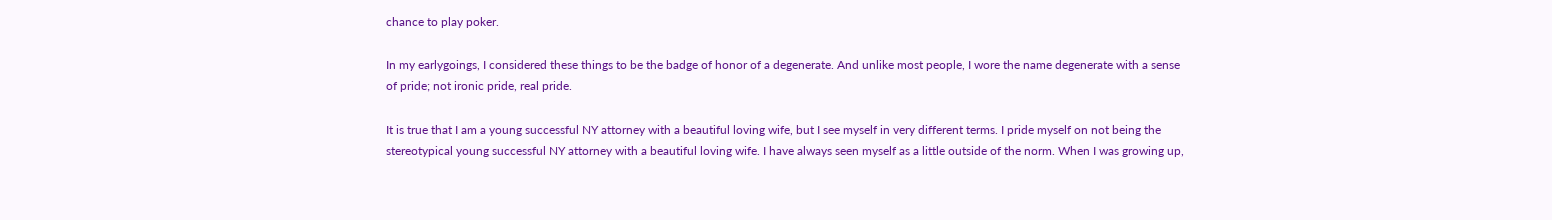chance to play poker.

In my earlygoings, I considered these things to be the badge of honor of a degenerate. And unlike most people, I wore the name degenerate with a sense of pride; not ironic pride, real pride.

It is true that I am a young successful NY attorney with a beautiful loving wife, but I see myself in very different terms. I pride myself on not being the stereotypical young successful NY attorney with a beautiful loving wife. I have always seen myself as a little outside of the norm. When I was growing up,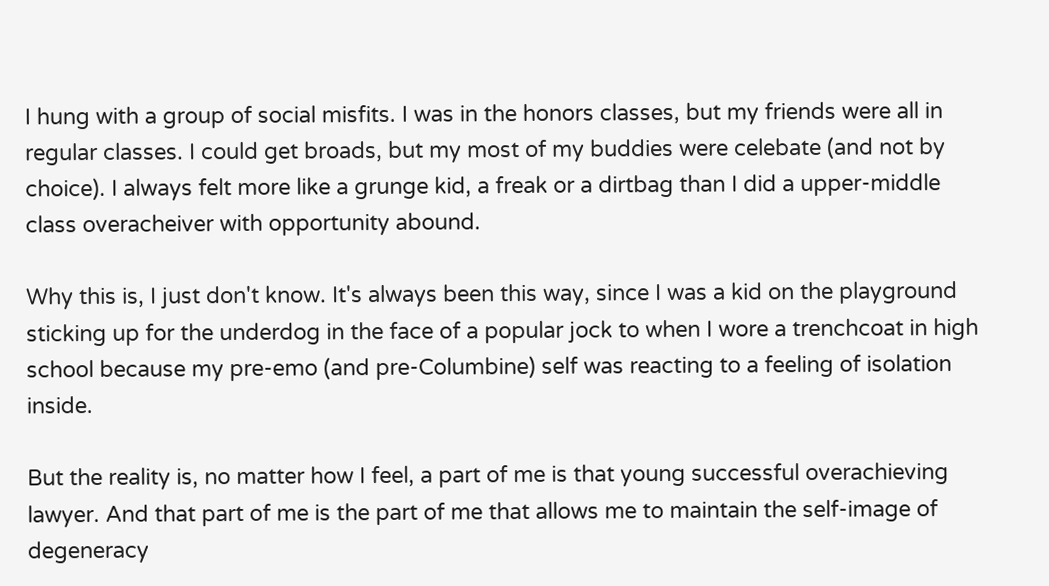I hung with a group of social misfits. I was in the honors classes, but my friends were all in regular classes. I could get broads, but my most of my buddies were celebate (and not by choice). I always felt more like a grunge kid, a freak or a dirtbag than I did a upper-middle class overacheiver with opportunity abound.

Why this is, I just don't know. It's always been this way, since I was a kid on the playground sticking up for the underdog in the face of a popular jock to when I wore a trenchcoat in high school because my pre-emo (and pre-Columbine) self was reacting to a feeling of isolation inside.

But the reality is, no matter how I feel, a part of me is that young successful overachieving lawyer. And that part of me is the part of me that allows me to maintain the self-image of degeneracy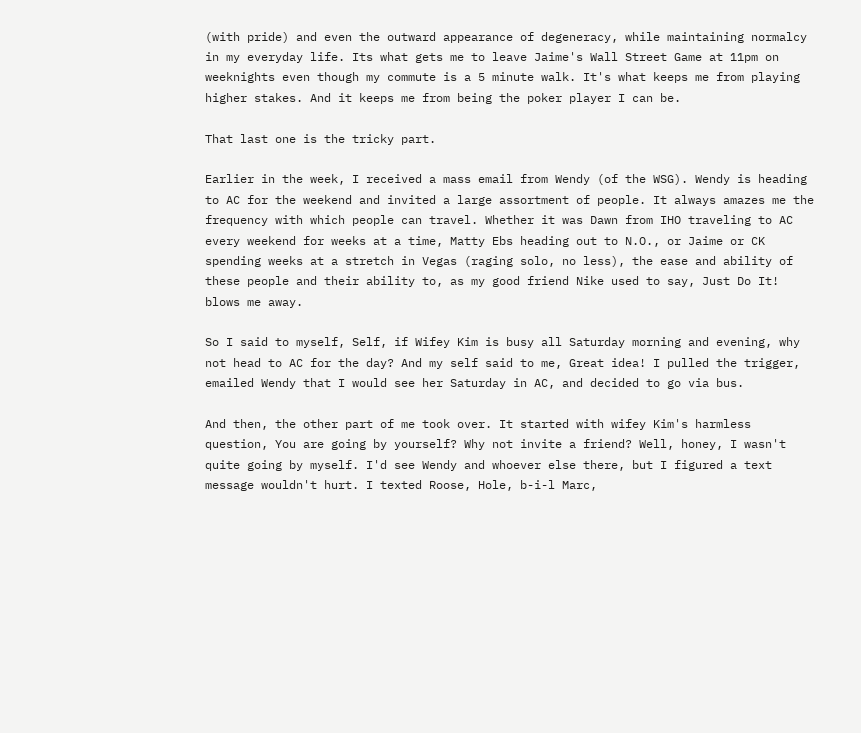(with pride) and even the outward appearance of degeneracy, while maintaining normalcy in my everyday life. Its what gets me to leave Jaime's Wall Street Game at 11pm on weeknights even though my commute is a 5 minute walk. It's what keeps me from playing higher stakes. And it keeps me from being the poker player I can be.

That last one is the tricky part.

Earlier in the week, I received a mass email from Wendy (of the WSG). Wendy is heading to AC for the weekend and invited a large assortment of people. It always amazes me the frequency with which people can travel. Whether it was Dawn from IHO traveling to AC every weekend for weeks at a time, Matty Ebs heading out to N.O., or Jaime or CK spending weeks at a stretch in Vegas (raging solo, no less), the ease and ability of these people and their ability to, as my good friend Nike used to say, Just Do It! blows me away.

So I said to myself, Self, if Wifey Kim is busy all Saturday morning and evening, why not head to AC for the day? And my self said to me, Great idea! I pulled the trigger, emailed Wendy that I would see her Saturday in AC, and decided to go via bus.

And then, the other part of me took over. It started with wifey Kim's harmless question, You are going by yourself? Why not invite a friend? Well, honey, I wasn't quite going by myself. I'd see Wendy and whoever else there, but I figured a text message wouldn't hurt. I texted Roose, Hole, b-i-l Marc,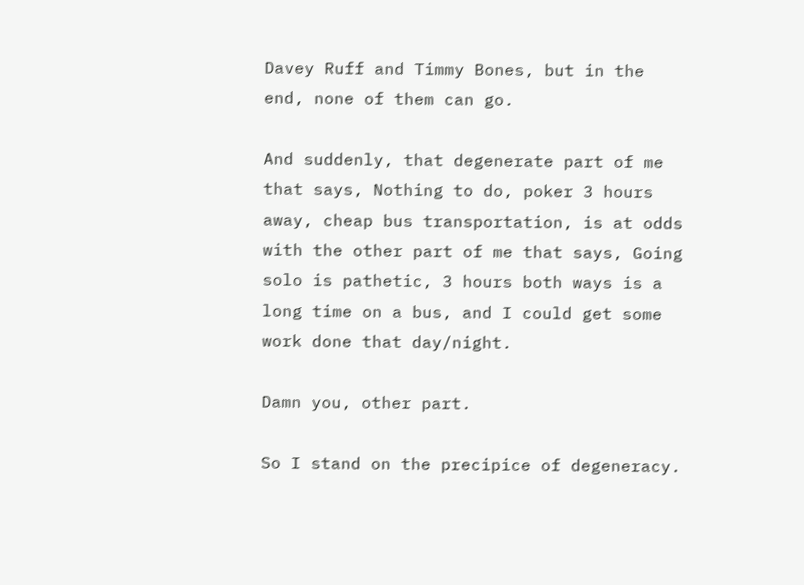Davey Ruff and Timmy Bones, but in the end, none of them can go.

And suddenly, that degenerate part of me that says, Nothing to do, poker 3 hours away, cheap bus transportation, is at odds with the other part of me that says, Going solo is pathetic, 3 hours both ways is a long time on a bus, and I could get some work done that day/night.

Damn you, other part.

So I stand on the precipice of degeneracy.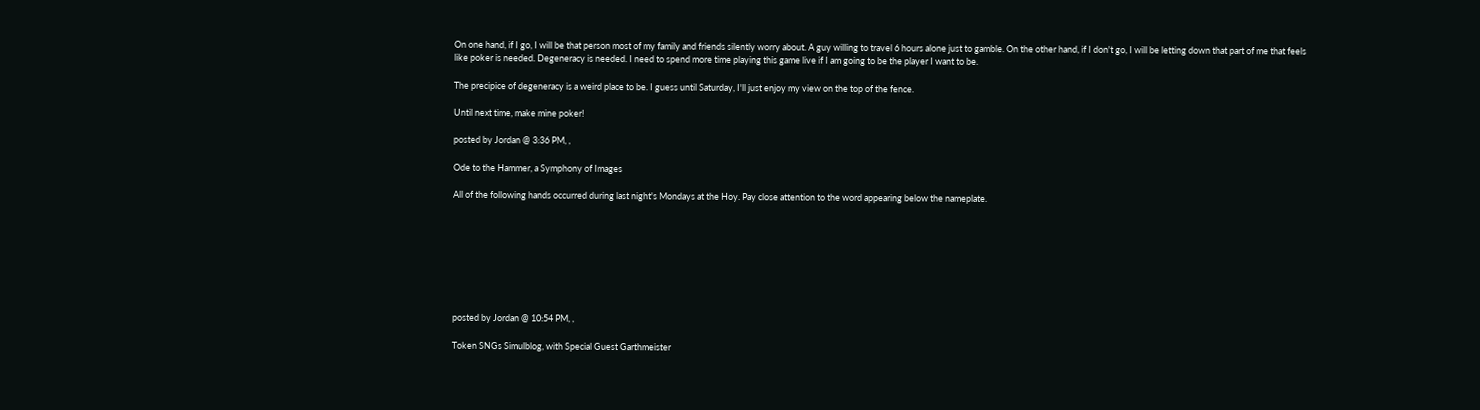On one hand, if I go, I will be that person most of my family and friends silently worry about. A guy willing to travel 6 hours alone just to gamble. On the other hand, if I don't go, I will be letting down that part of me that feels like poker is needed. Degeneracy is needed. I need to spend more time playing this game live if I am going to be the player I want to be.

The precipice of degeneracy is a weird place to be. I guess until Saturday, I'll just enjoy my view on the top of the fence.

Until next time, make mine poker!

posted by Jordan @ 3:36 PM, ,

Ode to the Hammer, a Symphony of Images

All of the following hands occurred during last night's Mondays at the Hoy. Pay close attention to the word appearing below the nameplate.








posted by Jordan @ 10:54 PM, ,

Token SNGs Simulblog, with Special Guest Garthmeister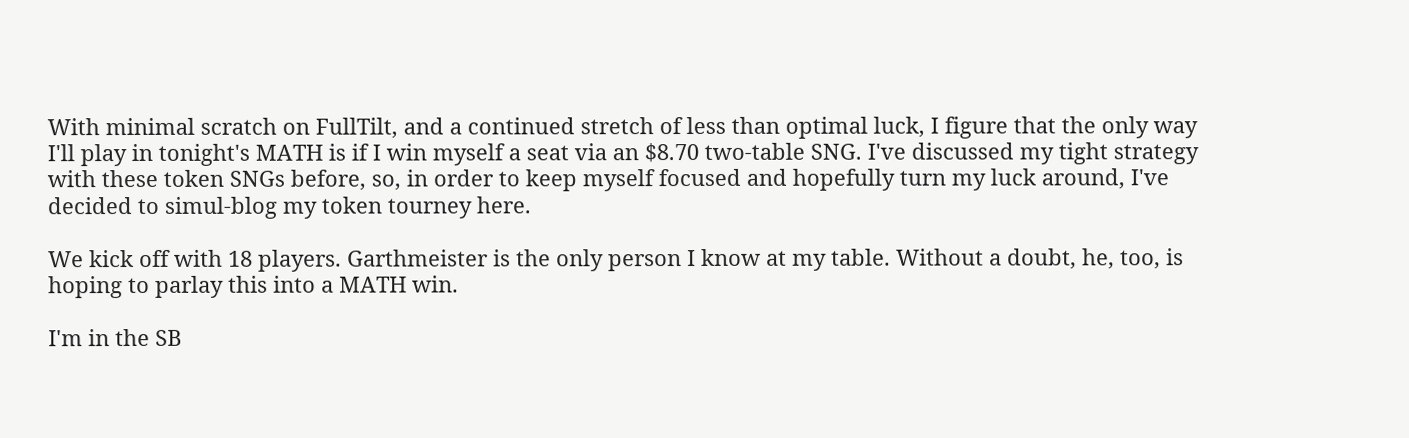With minimal scratch on FullTilt, and a continued stretch of less than optimal luck, I figure that the only way I'll play in tonight's MATH is if I win myself a seat via an $8.70 two-table SNG. I've discussed my tight strategy with these token SNGs before, so, in order to keep myself focused and hopefully turn my luck around, I've decided to simul-blog my token tourney here.

We kick off with 18 players. Garthmeister is the only person I know at my table. Without a doubt, he, too, is hoping to parlay this into a MATH win.

I'm in the SB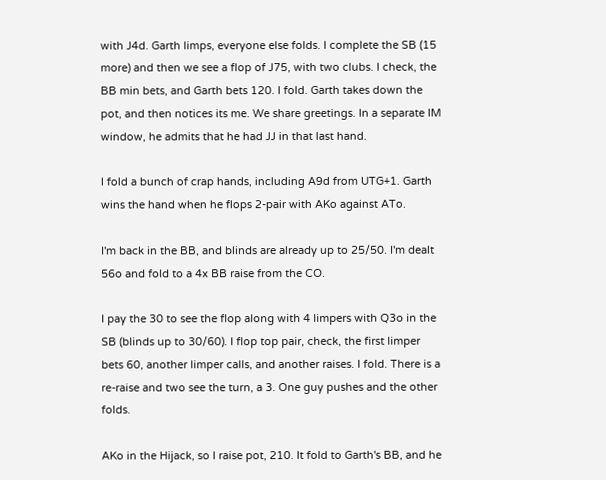with J4d. Garth limps, everyone else folds. I complete the SB (15 more) and then we see a flop of J75, with two clubs. I check, the BB min bets, and Garth bets 120. I fold. Garth takes down the pot, and then notices its me. We share greetings. In a separate IM window, he admits that he had JJ in that last hand.

I fold a bunch of crap hands, including A9d from UTG+1. Garth wins the hand when he flops 2-pair with AKo against ATo.

I'm back in the BB, and blinds are already up to 25/50. I'm dealt 56o and fold to a 4x BB raise from the CO.

I pay the 30 to see the flop along with 4 limpers with Q3o in the SB (blinds up to 30/60). I flop top pair, check, the first limper bets 60, another limper calls, and another raises. I fold. There is a re-raise and two see the turn, a 3. One guy pushes and the other folds.

AKo in the Hijack, so I raise pot, 210. It fold to Garth's BB, and he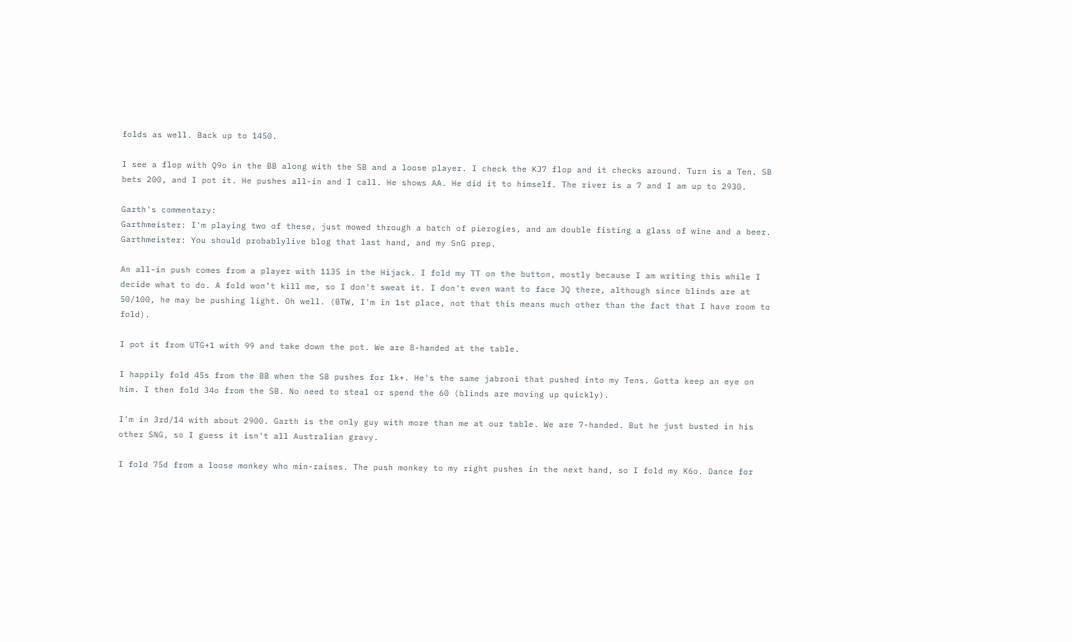folds as well. Back up to 1450.

I see a flop with Q9o in the BB along with the SB and a loose player. I check the KJ7 flop and it checks around. Turn is a Ten. SB bets 200, and I pot it. He pushes all-in and I call. He shows AA. He did it to himself. The river is a 7 and I am up to 2930.

Garth's commentary:
Garthmeister: I'm playing two of these, just mowed through a batch of pierogies, and am double fisting a glass of wine and a beer.
Garthmeister: You should probablylive blog that last hand, and my SnG prep.

An all-in push comes from a player with 1135 in the Hijack. I fold my TT on the button, mostly because I am writing this while I decide what to do. A fold won't kill me, so I don't sweat it. I don't even want to face JQ there, although since blinds are at 50/100, he may be pushing light. Oh well. (BTW, I'm in 1st place, not that this means much other than the fact that I have room to fold).

I pot it from UTG+1 with 99 and take down the pot. We are 8-handed at the table.

I happily fold 45s from the BB when the SB pushes for 1k+. He's the same jabroni that pushed into my Tens. Gotta keep an eye on him. I then fold 34o from the SB. No need to steal or spend the 60 (blinds are moving up quickly).

I'm in 3rd/14 with about 2900. Garth is the only guy with more than me at our table. We are 7-handed. But he just busted in his other SNG, so I guess it isn't all Australian gravy.

I fold 75d from a loose monkey who min-raises. The push monkey to my right pushes in the next hand, so I fold my K6o. Dance for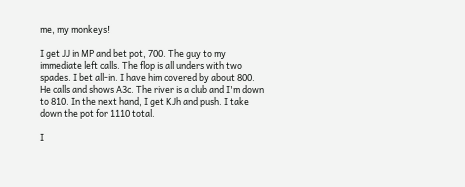me, my monkeys!

I get JJ in MP and bet pot, 700. The guy to my immediate left calls. The flop is all unders with two spades. I bet all-in. I have him covered by about 800. He calls and shows A3c. The river is a club and I'm down to 810. In the next hand, I get KJh and push. I take down the pot for 1110 total.

I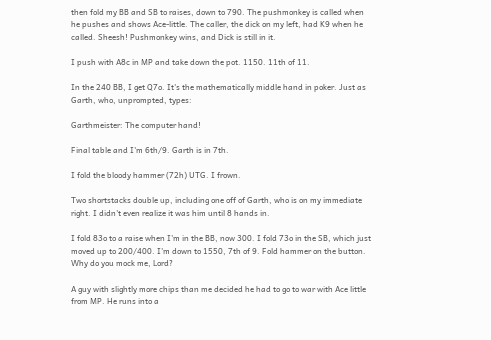then fold my BB and SB to raises, down to 790. The pushmonkey is called when he pushes and shows Ace-little. The caller, the dick on my left, had K9 when he called. Sheesh! Pushmonkey wins, and Dick is still in it.

I push with A8c in MP and take down the pot. 1150. 11th of 11.

In the 240 BB, I get Q7o. It's the mathematically middle hand in poker. Just as Garth, who, unprompted, types:

Garthmeister: The computer hand!

Final table and I'm 6th/9. Garth is in 7th.

I fold the bloody hammer (72h) UTG. I frown.

Two shortstacks double up, including one off of Garth, who is on my immediate right. I didn't even realize it was him until 8 hands in.

I fold 83o to a raise when I'm in the BB, now 300. I fold 73o in the SB, which just moved up to 200/400. I'm down to 1550, 7th of 9. Fold hammer on the button. Why do you mock me, Lord?

A guy with slightly more chips than me decided he had to go to war with Ace little from MP. He runs into a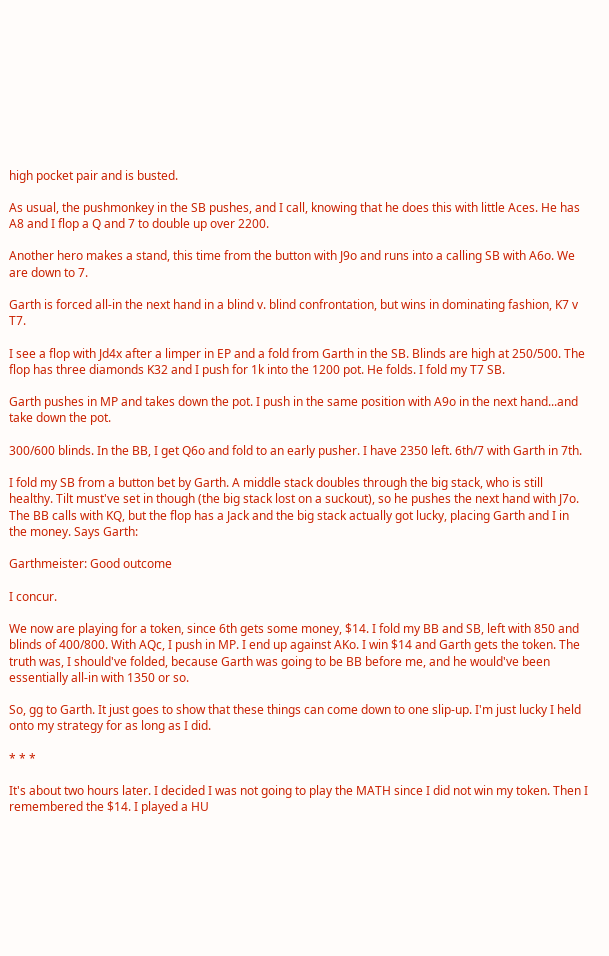high pocket pair and is busted.

As usual, the pushmonkey in the SB pushes, and I call, knowing that he does this with little Aces. He has A8 and I flop a Q and 7 to double up over 2200.

Another hero makes a stand, this time from the button with J9o and runs into a calling SB with A6o. We are down to 7.

Garth is forced all-in the next hand in a blind v. blind confrontation, but wins in dominating fashion, K7 v T7.

I see a flop with Jd4x after a limper in EP and a fold from Garth in the SB. Blinds are high at 250/500. The flop has three diamonds K32 and I push for 1k into the 1200 pot. He folds. I fold my T7 SB.

Garth pushes in MP and takes down the pot. I push in the same position with A9o in the next hand...and take down the pot.

300/600 blinds. In the BB, I get Q6o and fold to an early pusher. I have 2350 left. 6th/7 with Garth in 7th.

I fold my SB from a button bet by Garth. A middle stack doubles through the big stack, who is still healthy. Tilt must've set in though (the big stack lost on a suckout), so he pushes the next hand with J7o. The BB calls with KQ, but the flop has a Jack and the big stack actually got lucky, placing Garth and I in the money. Says Garth:

Garthmeister: Good outcome

I concur.

We now are playing for a token, since 6th gets some money, $14. I fold my BB and SB, left with 850 and blinds of 400/800. With AQc, I push in MP. I end up against AKo. I win $14 and Garth gets the token. The truth was, I should've folded, because Garth was going to be BB before me, and he would've been essentially all-in with 1350 or so.

So, gg to Garth. It just goes to show that these things can come down to one slip-up. I'm just lucky I held onto my strategy for as long as I did.

* * *

It's about two hours later. I decided I was not going to play the MATH since I did not win my token. Then I remembered the $14. I played a HU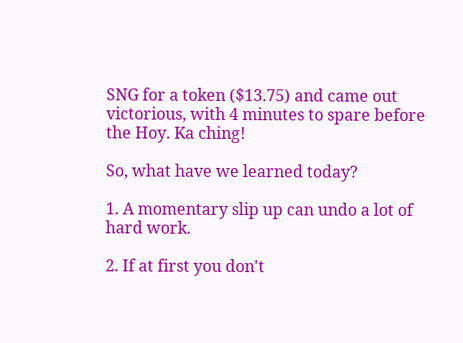SNG for a token ($13.75) and came out victorious, with 4 minutes to spare before the Hoy. Ka ching!

So, what have we learned today?

1. A momentary slip up can undo a lot of hard work.

2. If at first you don't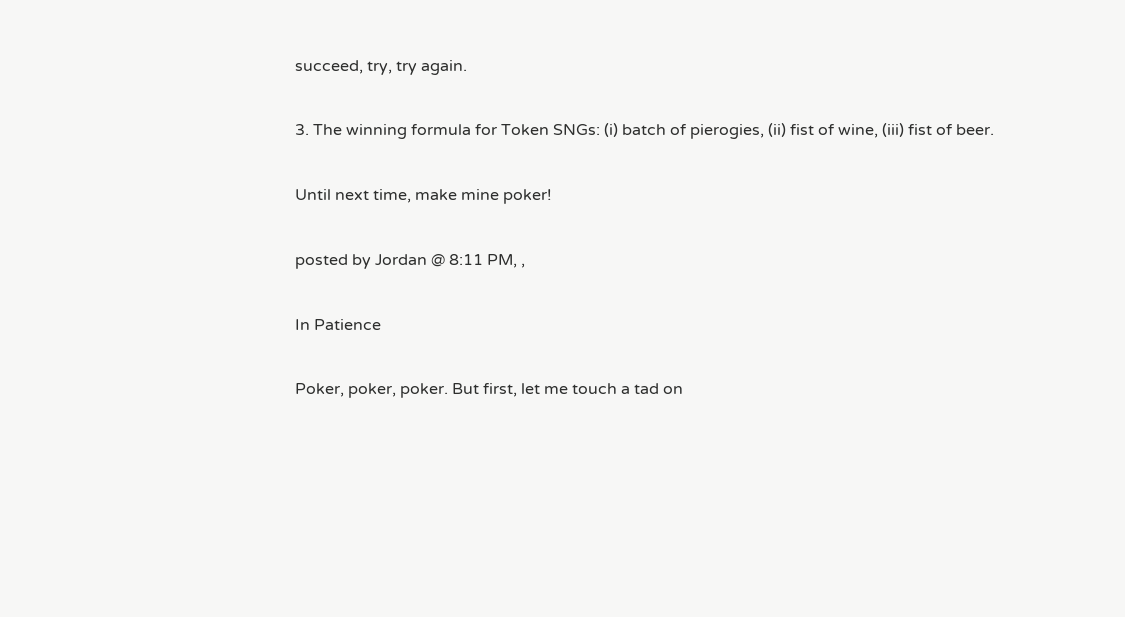succeed, try, try again.

3. The winning formula for Token SNGs: (i) batch of pierogies, (ii) fist of wine, (iii) fist of beer.

Until next time, make mine poker!

posted by Jordan @ 8:11 PM, ,

In Patience

Poker, poker, poker. But first, let me touch a tad on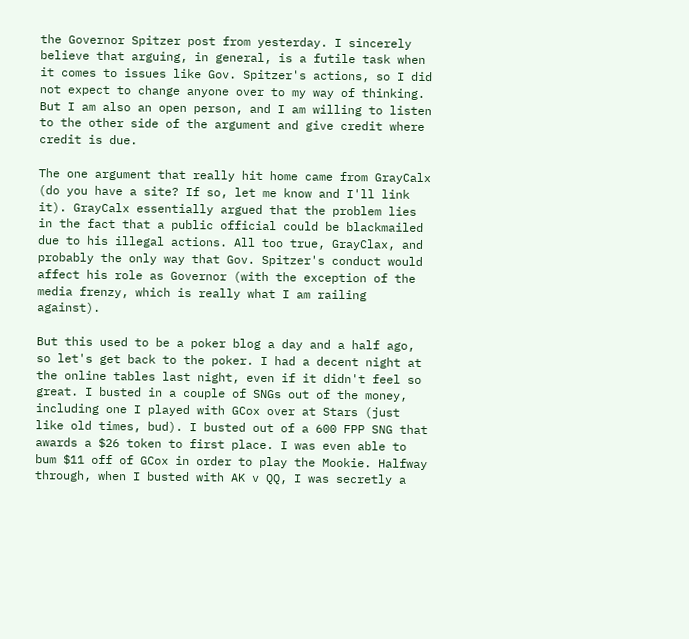the Governor Spitzer post from yesterday. I sincerely believe that arguing, in general, is a futile task when it comes to issues like Gov. Spitzer's actions, so I did not expect to change anyone over to my way of thinking. But I am also an open person, and I am willing to listen to the other side of the argument and give credit where credit is due.

The one argument that really hit home came from GrayCalx (do you have a site? If so, let me know and I'll link it). GrayCalx essentially argued that the problem lies in the fact that a public official could be blackmailed due to his illegal actions. All too true, GrayClax, and probably the only way that Gov. Spitzer's conduct would affect his role as Governor (with the exception of the media frenzy, which is really what I am railing against).

But this used to be a poker blog a day and a half ago, so let's get back to the poker. I had a decent night at the online tables last night, even if it didn't feel so great. I busted in a couple of SNGs out of the money, including one I played with GCox over at Stars (just like old times, bud). I busted out of a 600 FPP SNG that awards a $26 token to first place. I was even able to bum $11 off of GCox in order to play the Mookie. Halfway through, when I busted with AK v QQ, I was secretly a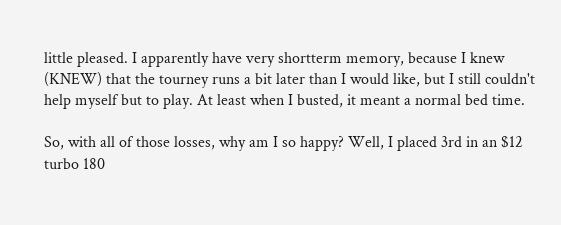little pleased. I apparently have very shortterm memory, because I knew (KNEW) that the tourney runs a bit later than I would like, but I still couldn't help myself but to play. At least when I busted, it meant a normal bed time.

So, with all of those losses, why am I so happy? Well, I placed 3rd in an $12 turbo 180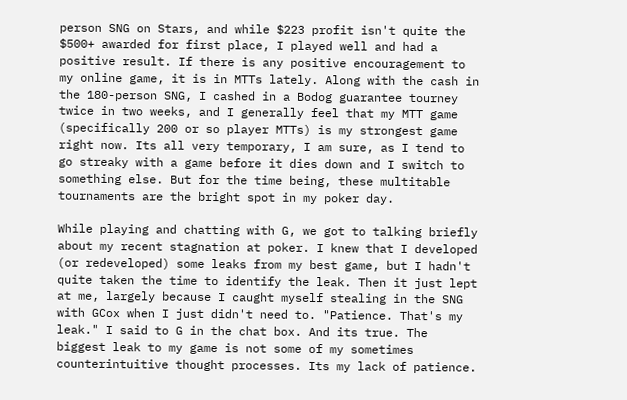person SNG on Stars, and while $223 profit isn't quite the $500+ awarded for first place, I played well and had a positive result. If there is any positive encouragement to my online game, it is in MTTs lately. Along with the cash in the 180-person SNG, I cashed in a Bodog guarantee tourney twice in two weeks, and I generally feel that my MTT game (specifically 200 or so player MTTs) is my strongest game right now. Its all very temporary, I am sure, as I tend to go streaky with a game before it dies down and I switch to something else. But for the time being, these multitable tournaments are the bright spot in my poker day.

While playing and chatting with G, we got to talking briefly about my recent stagnation at poker. I knew that I developed (or redeveloped) some leaks from my best game, but I hadn't quite taken the time to identify the leak. Then it just lept at me, largely because I caught myself stealing in the SNG with GCox when I just didn't need to. "Patience. That's my leak." I said to G in the chat box. And its true. The biggest leak to my game is not some of my sometimes counterintuitive thought processes. Its my lack of patience.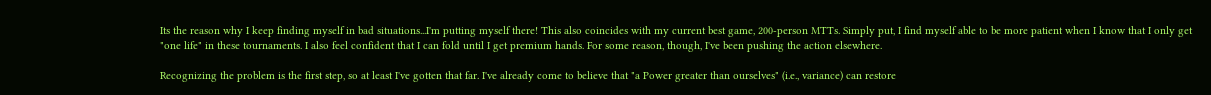Its the reason why I keep finding myself in bad situations...I'm putting myself there! This also coincides with my current best game, 200-person MTTs. Simply put, I find myself able to be more patient when I know that I only get "one life" in these tournaments. I also feel confident that I can fold until I get premium hands. For some reason, though, I've been pushing the action elsewhere.

Recognizing the problem is the first step, so at least I've gotten that far. I've already come to believe that "a Power greater than ourselves" (i.e., variance) can restore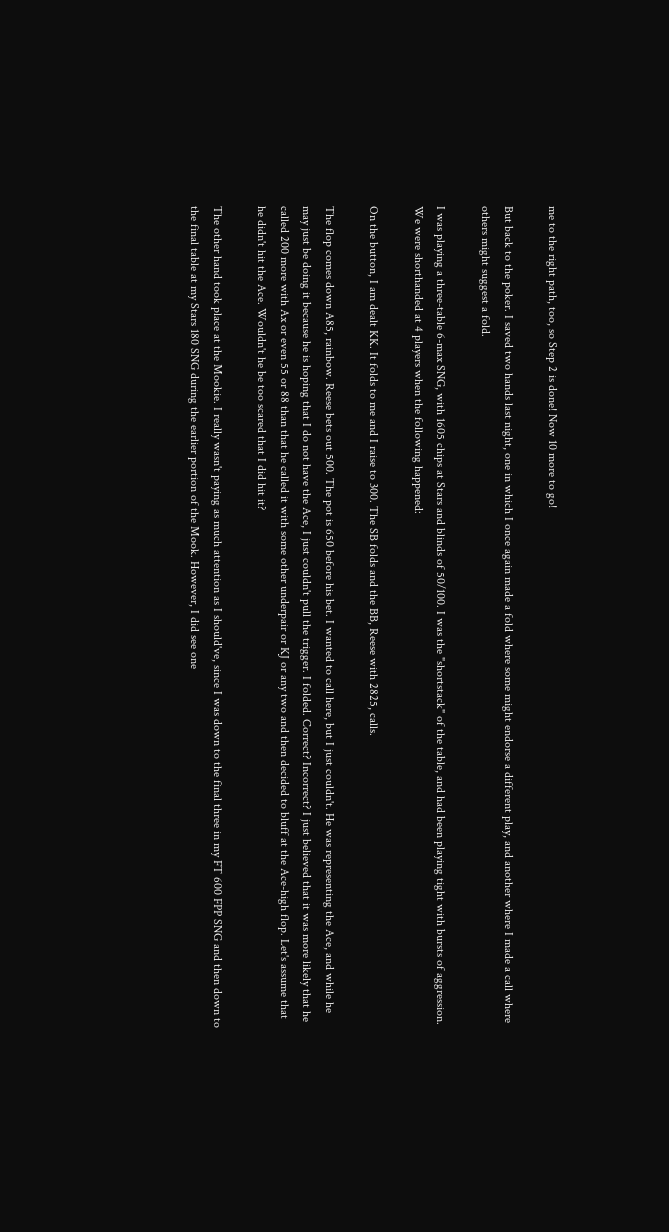me to the right path, too, so Step 2 is done! Now 10 more to go!

But back to the poker. I saved two hands last night, one in which I once again made a fold where some might endorse a different play, and another where I made a call where others might suggest a fold.

I was playing a three-table 6-max SNG, with 1605 chips at Stars and blinds of 50/100. I was the "shortstack" of the table, and had been playing tight with bursts of aggression. We were shorthanded at 4 players when the following happened:

On the button, I am dealt KK. It folds to me and I raise to 300. The SB folds and the BB, Reese with 2825, calls.

The flop comes down A85, rainbow. Reese bets out 500. The pot is 650 before his bet. I wanted to call here, but I just couldn't. He was representing the Ace, and while he may just be doing it because he is hoping that I do not have the Ace, I just couldn't pull the trigger. I folded. Correct? Incorrect? I just believed that it was more likely that he called 200 more with Ax or even 55 or 88 than that he called it with some other underpair or KJ or any two and then decided to bluff at the Ace-high flop. Let's assume that he didn't hit the Ace. Wouldn't he be too scared that I did hit it?

The other hand took place at the Mookie. I really wasn't paying as much attention as I should've, since I was down to the final three in my FT 600 FPP SNG and then down to the final table at my Stars 180 SNG during the earlier portion of the Mook. However, I did see one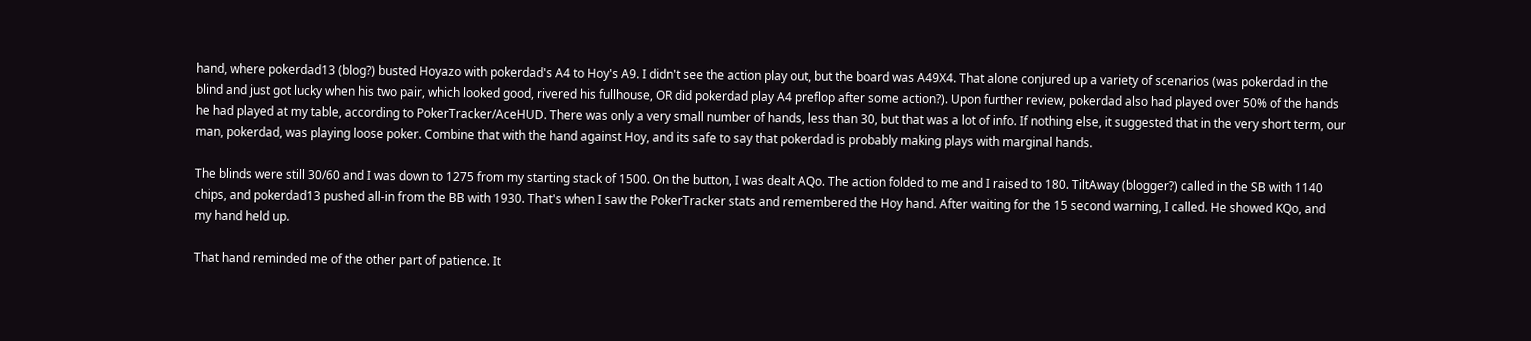hand, where pokerdad13 (blog?) busted Hoyazo with pokerdad's A4 to Hoy's A9. I didn't see the action play out, but the board was A49X4. That alone conjured up a variety of scenarios (was pokerdad in the blind and just got lucky when his two pair, which looked good, rivered his fullhouse, OR did pokerdad play A4 preflop after some action?). Upon further review, pokerdad also had played over 50% of the hands he had played at my table, according to PokerTracker/AceHUD. There was only a very small number of hands, less than 30, but that was a lot of info. If nothing else, it suggested that in the very short term, our man, pokerdad, was playing loose poker. Combine that with the hand against Hoy, and its safe to say that pokerdad is probably making plays with marginal hands.

The blinds were still 30/60 and I was down to 1275 from my starting stack of 1500. On the button, I was dealt AQo. The action folded to me and I raised to 180. TiltAway (blogger?) called in the SB with 1140 chips, and pokerdad13 pushed all-in from the BB with 1930. That's when I saw the PokerTracker stats and remembered the Hoy hand. After waiting for the 15 second warning, I called. He showed KQo, and my hand held up.

That hand reminded me of the other part of patience. It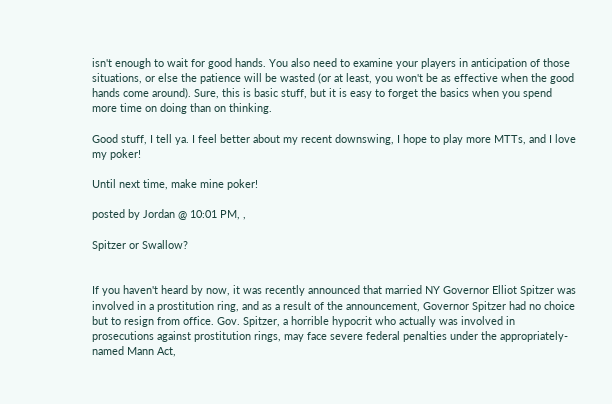isn't enough to wait for good hands. You also need to examine your players in anticipation of those situations, or else the patience will be wasted (or at least, you won't be as effective when the good hands come around). Sure, this is basic stuff, but it is easy to forget the basics when you spend more time on doing than on thinking.

Good stuff, I tell ya. I feel better about my recent downswing, I hope to play more MTTs, and I love my poker!

Until next time, make mine poker!

posted by Jordan @ 10:01 PM, ,

Spitzer or Swallow?


If you haven't heard by now, it was recently announced that married NY Governor Elliot Spitzer was involved in a prostitution ring, and as a result of the announcement, Governor Spitzer had no choice but to resign from office. Gov. Spitzer, a horrible hypocrit who actually was involved in prosecutions against prostitution rings, may face severe federal penalties under the appropriately-named Mann Act,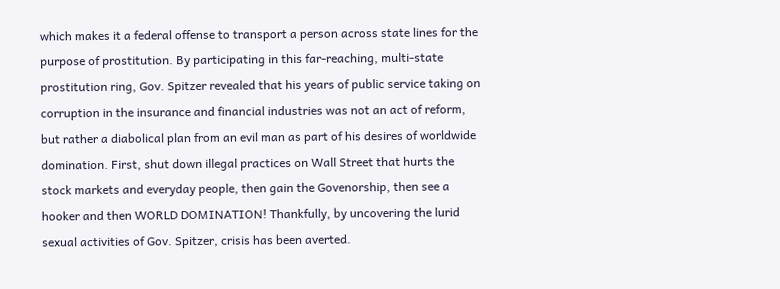which makes it a federal offense to transport a person across state lines for the purpose of prostitution. By participating in this far-reaching, multi-state prostitution ring, Gov. Spitzer revealed that his years of public service taking on corruption in the insurance and financial industries was not an act of reform, but rather a diabolical plan from an evil man as part of his desires of worldwide domination. First, shut down illegal practices on Wall Street that hurts the stock markets and everyday people, then gain the Govenorship, then see a hooker and then WORLD DOMINATION! Thankfully, by uncovering the lurid sexual activities of Gov. Spitzer, crisis has been averted.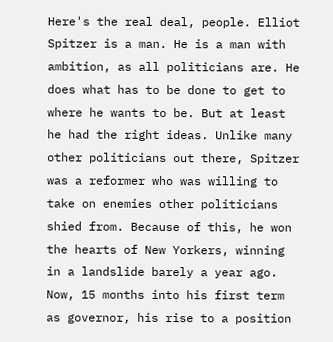Here's the real deal, people. Elliot Spitzer is a man. He is a man with ambition, as all politicians are. He does what has to be done to get to where he wants to be. But at least he had the right ideas. Unlike many other politicians out there, Spitzer was a reformer who was willing to take on enemies other politicians shied from. Because of this, he won the hearts of New Yorkers, winning in a landslide barely a year ago. Now, 15 months into his first term as governor, his rise to a position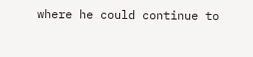where he could continue to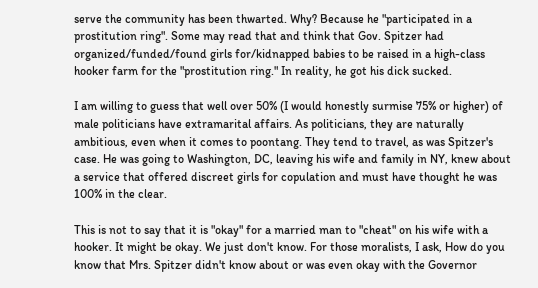serve the community has been thwarted. Why? Because he "participated in a prostitution ring". Some may read that and think that Gov. Spitzer had organized/funded/found girls for/kidnapped babies to be raised in a high-class hooker farm for the "prostitution ring." In reality, he got his dick sucked.

I am willing to guess that well over 50% (I would honestly surmise 75% or higher) of male politicians have extramarital affairs. As politicians, they are naturally ambitious, even when it comes to poontang. They tend to travel, as was Spitzer's case. He was going to Washington, DC, leaving his wife and family in NY, knew about a service that offered discreet girls for copulation and must have thought he was 100% in the clear.

This is not to say that it is "okay" for a married man to "cheat" on his wife with a hooker. It might be okay. We just don't know. For those moralists, I ask, How do you know that Mrs. Spitzer didn't know about or was even okay with the Governor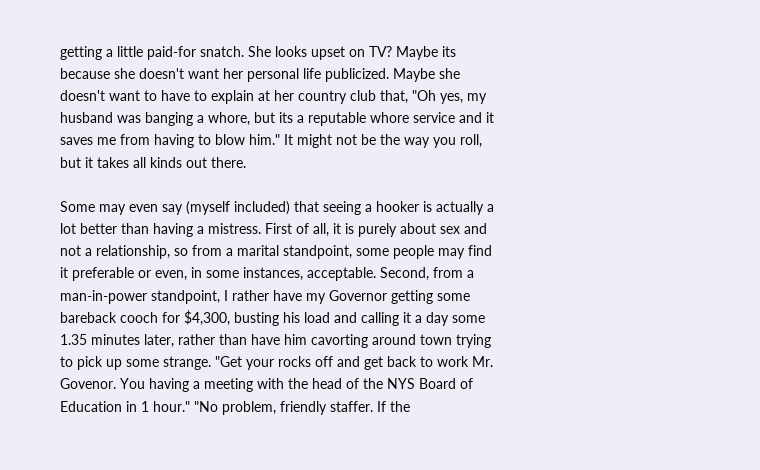getting a little paid-for snatch. She looks upset on TV? Maybe its because she doesn't want her personal life publicized. Maybe she doesn't want to have to explain at her country club that, "Oh yes, my husband was banging a whore, but its a reputable whore service and it saves me from having to blow him." It might not be the way you roll, but it takes all kinds out there.

Some may even say (myself included) that seeing a hooker is actually a lot better than having a mistress. First of all, it is purely about sex and not a relationship, so from a marital standpoint, some people may find it preferable or even, in some instances, acceptable. Second, from a man-in-power standpoint, I rather have my Governor getting some bareback cooch for $4,300, busting his load and calling it a day some 1.35 minutes later, rather than have him cavorting around town trying to pick up some strange. "Get your rocks off and get back to work Mr. Govenor. You having a meeting with the head of the NYS Board of Education in 1 hour." "No problem, friendly staffer. If the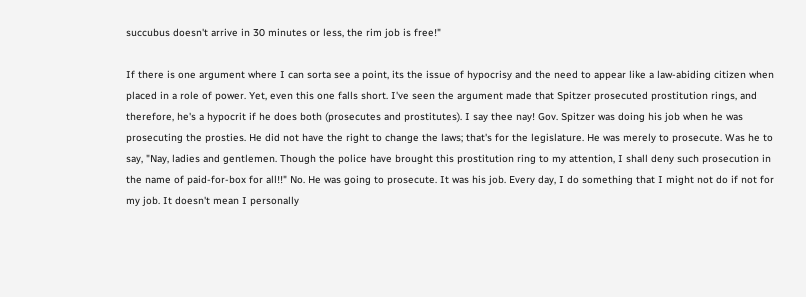succubus doesn't arrive in 30 minutes or less, the rim job is free!"

If there is one argument where I can sorta see a point, its the issue of hypocrisy and the need to appear like a law-abiding citizen when placed in a role of power. Yet, even this one falls short. I've seen the argument made that Spitzer prosecuted prostitution rings, and therefore, he's a hypocrit if he does both (prosecutes and prostitutes). I say thee nay! Gov. Spitzer was doing his job when he was prosecuting the prosties. He did not have the right to change the laws; that's for the legislature. He was merely to prosecute. Was he to say, "Nay, ladies and gentlemen. Though the police have brought this prostitution ring to my attention, I shall deny such prosecution in the name of paid-for-box for all!!" No. He was going to prosecute. It was his job. Every day, I do something that I might not do if not for my job. It doesn't mean I personally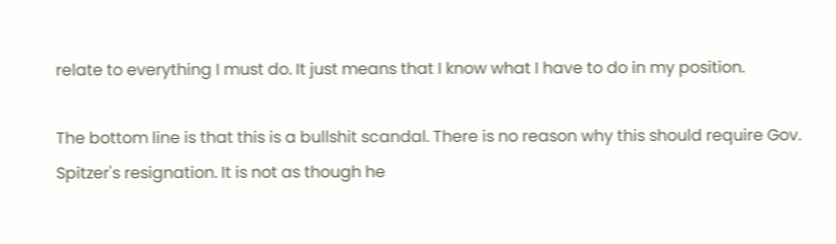relate to everything I must do. It just means that I know what I have to do in my position.

The bottom line is that this is a bullshit scandal. There is no reason why this should require Gov. Spitzer's resignation. It is not as though he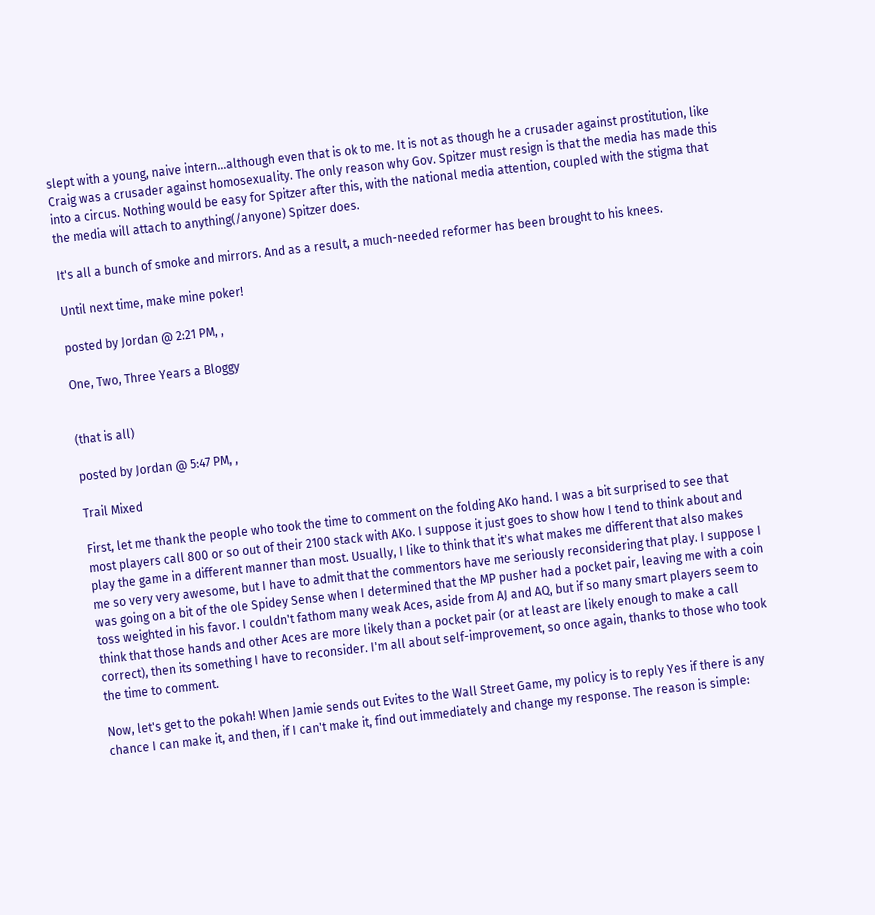slept with a young, naive intern...although even that is ok to me. It is not as though he a crusader against prostitution, like Craig was a crusader against homosexuality. The only reason why Gov. Spitzer must resign is that the media has made this into a circus. Nothing would be easy for Spitzer after this, with the national media attention, coupled with the stigma that the media will attach to anything(/anyone) Spitzer does.

It's all a bunch of smoke and mirrors. And as a result, a much-needed reformer has been brought to his knees.

Until next time, make mine poker!

posted by Jordan @ 2:21 PM, ,

One, Two, Three Years a Bloggy


(that is all)

posted by Jordan @ 5:47 PM, ,

Trail Mixed

First, let me thank the people who took the time to comment on the folding AKo hand. I was a bit surprised to see that most players call 800 or so out of their 2100 stack with AKo. I suppose it just goes to show how I tend to think about and play the game in a different manner than most. Usually, I like to think that it's what makes me different that also makes me so very very awesome, but I have to admit that the commentors have me seriously reconsidering that play. I suppose I was going on a bit of the ole Spidey Sense when I determined that the MP pusher had a pocket pair, leaving me with a coin toss weighted in his favor. I couldn't fathom many weak Aces, aside from AJ and AQ, but if so many smart players seem to think that those hands and other Aces are more likely than a pocket pair (or at least are likely enough to make a call correct), then its something I have to reconsider. I'm all about self-improvement, so once again, thanks to those who took the time to comment.

Now, let's get to the pokah! When Jamie sends out Evites to the Wall Street Game, my policy is to reply Yes if there is any chance I can make it, and then, if I can't make it, find out immediately and change my response. The reason is simple: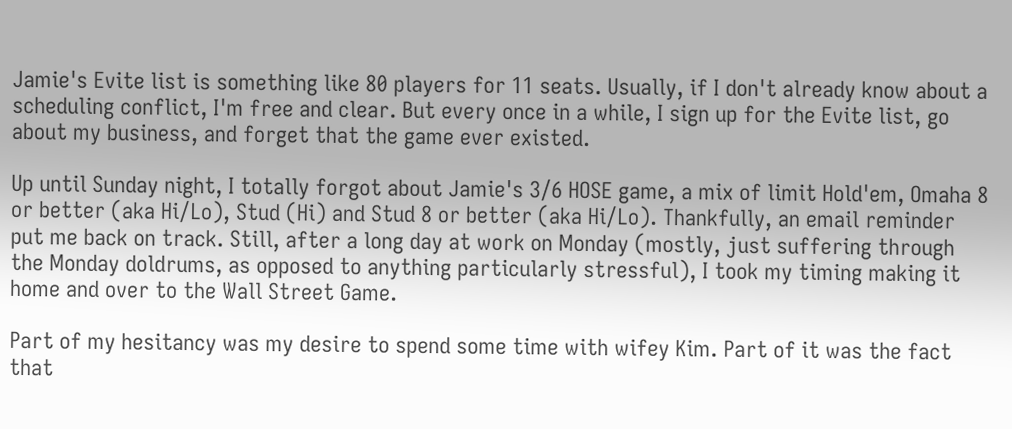Jamie's Evite list is something like 80 players for 11 seats. Usually, if I don't already know about a scheduling conflict, I'm free and clear. But every once in a while, I sign up for the Evite list, go about my business, and forget that the game ever existed.

Up until Sunday night, I totally forgot about Jamie's 3/6 HOSE game, a mix of limit Hold'em, Omaha 8 or better (aka Hi/Lo), Stud (Hi) and Stud 8 or better (aka Hi/Lo). Thankfully, an email reminder put me back on track. Still, after a long day at work on Monday (mostly, just suffering through the Monday doldrums, as opposed to anything particularly stressful), I took my timing making it home and over to the Wall Street Game.

Part of my hesitancy was my desire to spend some time with wifey Kim. Part of it was the fact that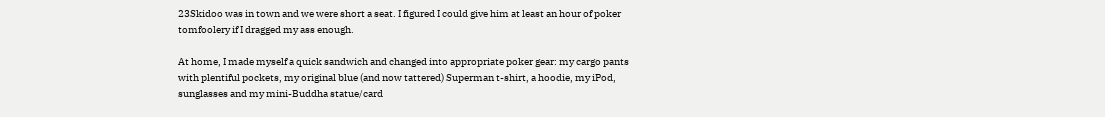23Skidoo was in town and we were short a seat. I figured I could give him at least an hour of poker tomfoolery if I dragged my ass enough.

At home, I made myself a quick sandwich and changed into appropriate poker gear: my cargo pants with plentiful pockets, my original blue (and now tattered) Superman t-shirt, a hoodie, my iPod, sunglasses and my mini-Buddha statue/card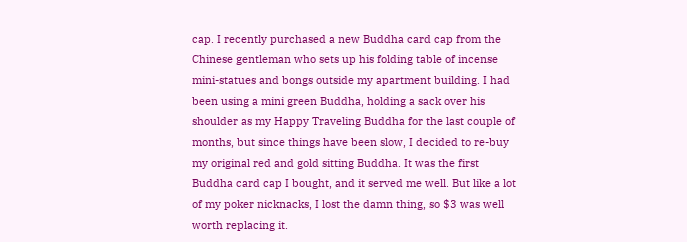cap. I recently purchased a new Buddha card cap from the Chinese gentleman who sets up his folding table of incense mini-statues and bongs outside my apartment building. I had been using a mini green Buddha, holding a sack over his shoulder as my Happy Traveling Buddha for the last couple of months, but since things have been slow, I decided to re-buy my original red and gold sitting Buddha. It was the first Buddha card cap I bought, and it served me well. But like a lot of my poker nicknacks, I lost the damn thing, so $3 was well worth replacing it.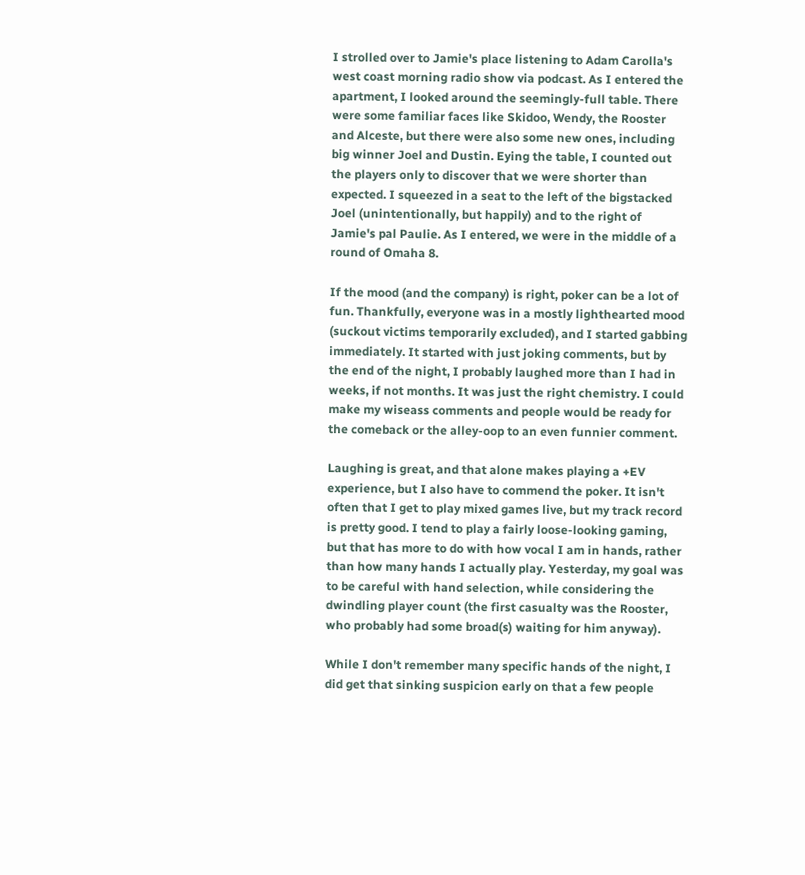I strolled over to Jamie's place listening to Adam Carolla's west coast morning radio show via podcast. As I entered the apartment, I looked around the seemingly-full table. There were some familiar faces like Skidoo, Wendy, the Rooster and Alceste, but there were also some new ones, including big winner Joel and Dustin. Eying the table, I counted out the players only to discover that we were shorter than expected. I squeezed in a seat to the left of the bigstacked Joel (unintentionally, but happily) and to the right of Jamie's pal Paulie. As I entered, we were in the middle of a round of Omaha 8.

If the mood (and the company) is right, poker can be a lot of fun. Thankfully, everyone was in a mostly lighthearted mood (suckout victims temporarily excluded), and I started gabbing immediately. It started with just joking comments, but by the end of the night, I probably laughed more than I had in weeks, if not months. It was just the right chemistry. I could make my wiseass comments and people would be ready for the comeback or the alley-oop to an even funnier comment.

Laughing is great, and that alone makes playing a +EV experience, but I also have to commend the poker. It isn't often that I get to play mixed games live, but my track record is pretty good. I tend to play a fairly loose-looking gaming, but that has more to do with how vocal I am in hands, rather than how many hands I actually play. Yesterday, my goal was to be careful with hand selection, while considering the dwindling player count (the first casualty was the Rooster, who probably had some broad(s) waiting for him anyway).

While I don't remember many specific hands of the night, I did get that sinking suspicion early on that a few people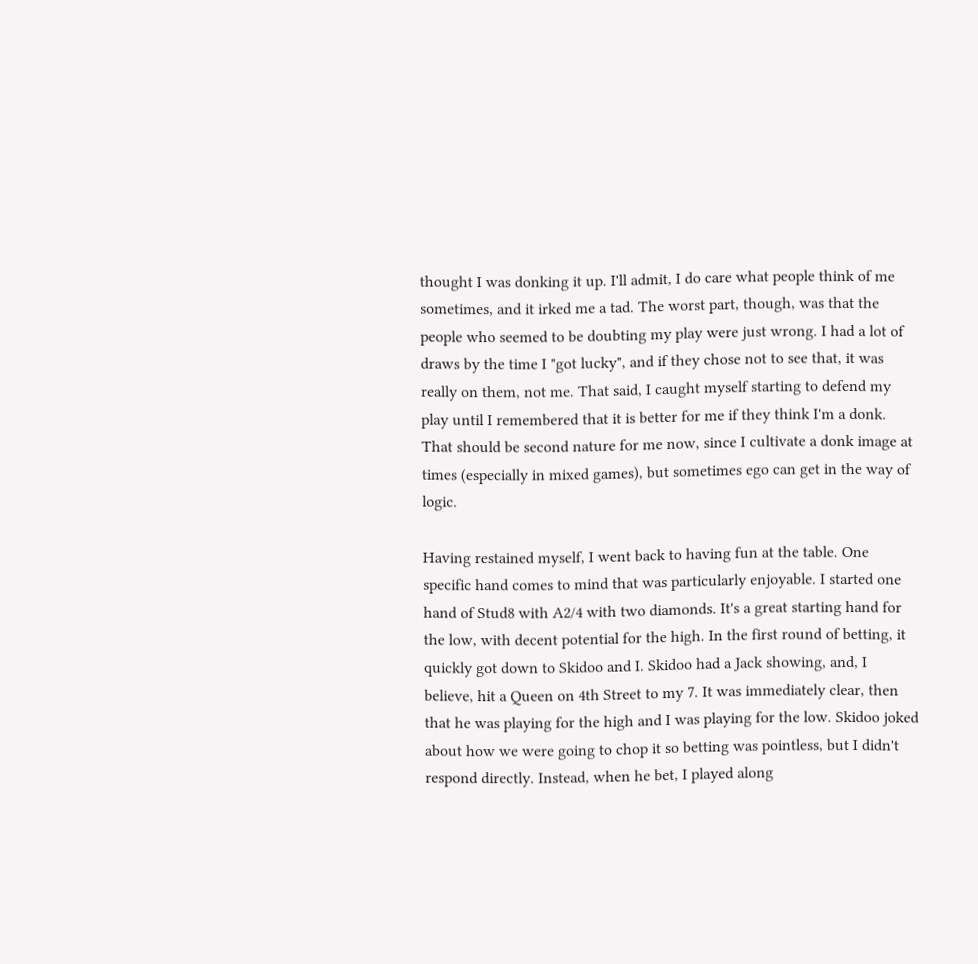thought I was donking it up. I'll admit, I do care what people think of me sometimes, and it irked me a tad. The worst part, though, was that the people who seemed to be doubting my play were just wrong. I had a lot of draws by the time I "got lucky", and if they chose not to see that, it was really on them, not me. That said, I caught myself starting to defend my play until I remembered that it is better for me if they think I'm a donk. That should be second nature for me now, since I cultivate a donk image at times (especially in mixed games), but sometimes ego can get in the way of logic.

Having restained myself, I went back to having fun at the table. One specific hand comes to mind that was particularly enjoyable. I started one hand of Stud8 with A2/4 with two diamonds. It's a great starting hand for the low, with decent potential for the high. In the first round of betting, it quickly got down to Skidoo and I. Skidoo had a Jack showing, and, I believe, hit a Queen on 4th Street to my 7. It was immediately clear, then that he was playing for the high and I was playing for the low. Skidoo joked about how we were going to chop it so betting was pointless, but I didn't respond directly. Instead, when he bet, I played along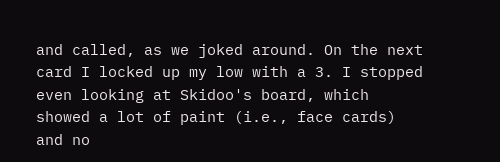and called, as we joked around. On the next card I locked up my low with a 3. I stopped even looking at Skidoo's board, which showed a lot of paint (i.e., face cards) and no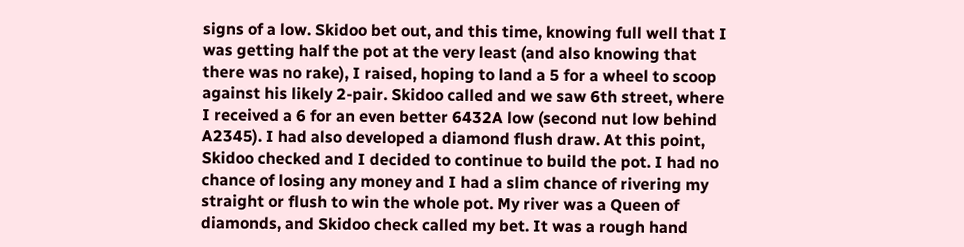signs of a low. Skidoo bet out, and this time, knowing full well that I was getting half the pot at the very least (and also knowing that there was no rake), I raised, hoping to land a 5 for a wheel to scoop against his likely 2-pair. Skidoo called and we saw 6th street, where I received a 6 for an even better 6432A low (second nut low behind A2345). I had also developed a diamond flush draw. At this point, Skidoo checked and I decided to continue to build the pot. I had no chance of losing any money and I had a slim chance of rivering my straight or flush to win the whole pot. My river was a Queen of diamonds, and Skidoo check called my bet. It was a rough hand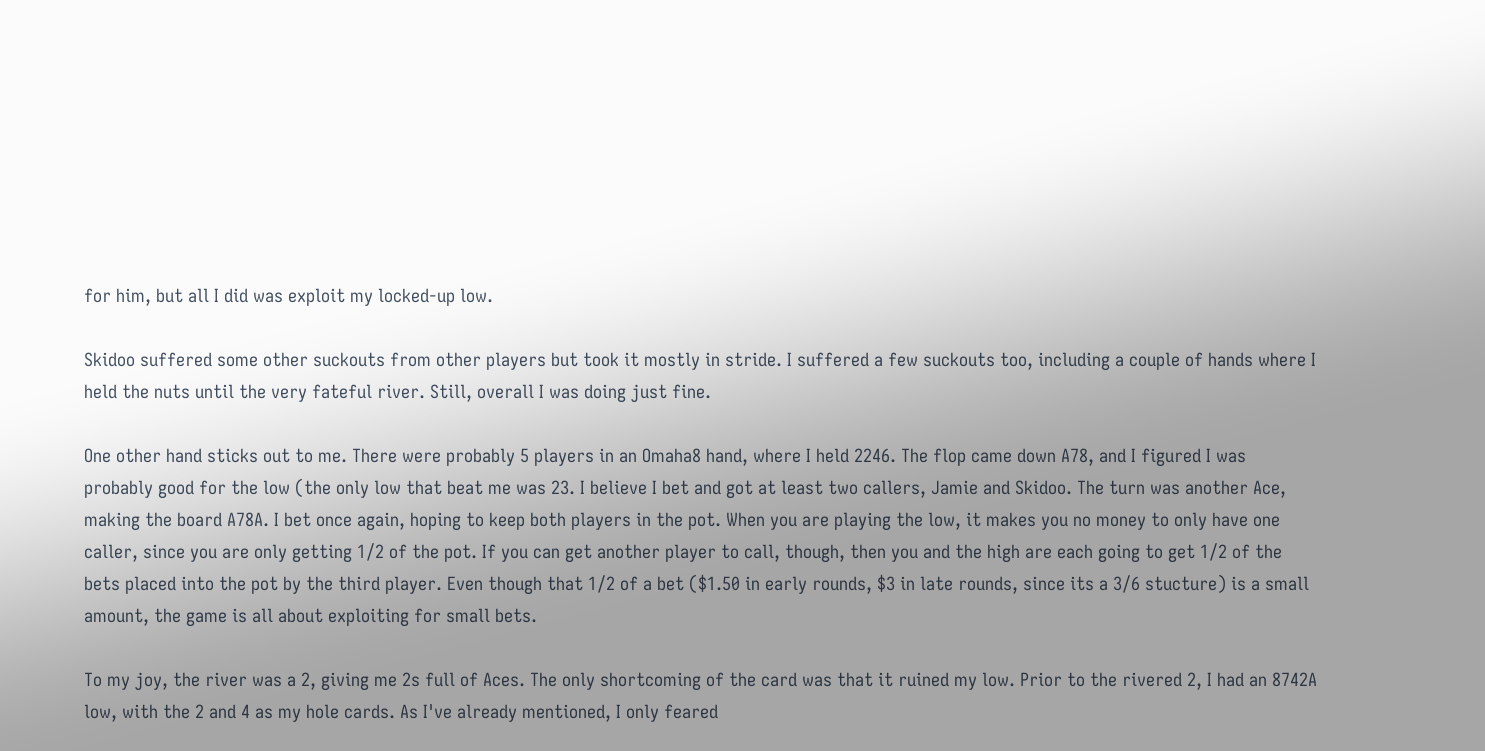for him, but all I did was exploit my locked-up low.

Skidoo suffered some other suckouts from other players but took it mostly in stride. I suffered a few suckouts too, including a couple of hands where I held the nuts until the very fateful river. Still, overall I was doing just fine.

One other hand sticks out to me. There were probably 5 players in an Omaha8 hand, where I held 2246. The flop came down A78, and I figured I was probably good for the low (the only low that beat me was 23. I believe I bet and got at least two callers, Jamie and Skidoo. The turn was another Ace, making the board A78A. I bet once again, hoping to keep both players in the pot. When you are playing the low, it makes you no money to only have one caller, since you are only getting 1/2 of the pot. If you can get another player to call, though, then you and the high are each going to get 1/2 of the bets placed into the pot by the third player. Even though that 1/2 of a bet ($1.50 in early rounds, $3 in late rounds, since its a 3/6 stucture) is a small amount, the game is all about exploiting for small bets.

To my joy, the river was a 2, giving me 2s full of Aces. The only shortcoming of the card was that it ruined my low. Prior to the rivered 2, I had an 8742A low, with the 2 and 4 as my hole cards. As I've already mentioned, I only feared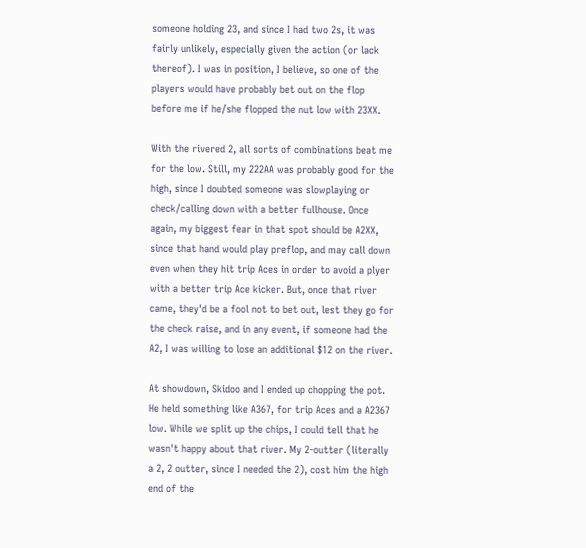someone holding 23, and since I had two 2s, it was fairly unlikely, especially given the action (or lack thereof). I was in position, I believe, so one of the players would have probably bet out on the flop before me if he/she flopped the nut low with 23XX.

With the rivered 2, all sorts of combinations beat me for the low. Still, my 222AA was probably good for the high, since I doubted someone was slowplaying or check/calling down with a better fullhouse. Once again, my biggest fear in that spot should be A2XX, since that hand would play preflop, and may call down even when they hit trip Aces in order to avoid a plyer with a better trip Ace kicker. But, once that river came, they'd be a fool not to bet out, lest they go for the check raise, and in any event, if someone had the A2, I was willing to lose an additional $12 on the river.

At showdown, Skidoo and I ended up chopping the pot. He held something like A367, for trip Aces and a A2367 low. While we split up the chips, I could tell that he wasn't happy about that river. My 2-outter (literally a 2, 2 outter, since I needed the 2), cost him the high end of the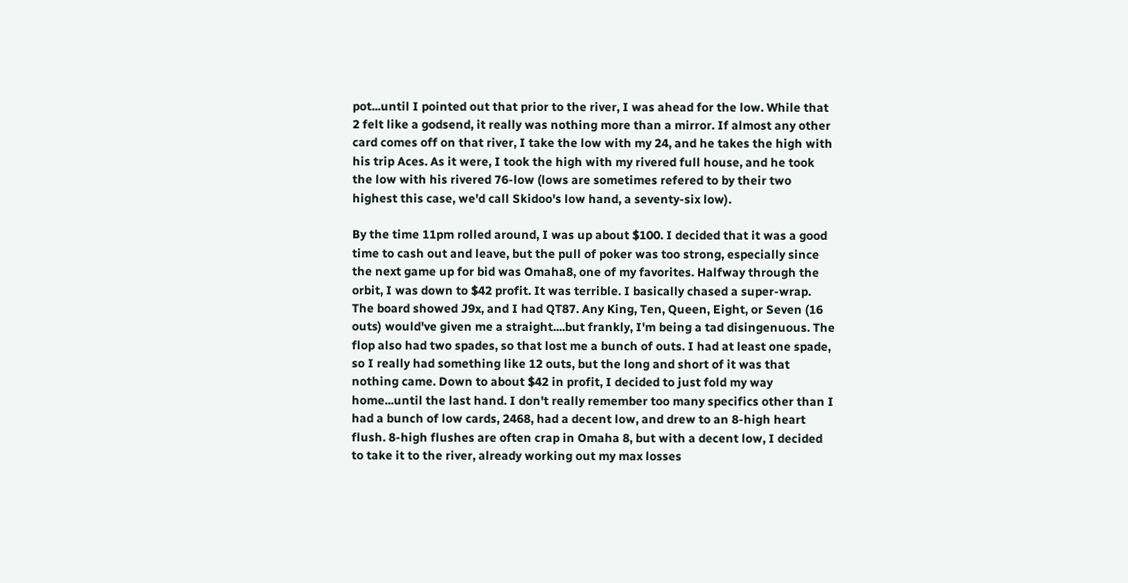pot...until I pointed out that prior to the river, I was ahead for the low. While that 2 felt like a godsend, it really was nothing more than a mirror. If almost any other card comes off on that river, I take the low with my 24, and he takes the high with his trip Aces. As it were, I took the high with my rivered full house, and he took the low with his rivered 76-low (lows are sometimes refered to by their two highest this case, we'd call Skidoo's low hand, a seventy-six low).

By the time 11pm rolled around, I was up about $100. I decided that it was a good time to cash out and leave, but the pull of poker was too strong, especially since the next game up for bid was Omaha8, one of my favorites. Halfway through the orbit, I was down to $42 profit. It was terrible. I basically chased a super-wrap. The board showed J9x, and I had QT87. Any King, Ten, Queen, Eight, or Seven (16 outs) would've given me a straight....but frankly, I'm being a tad disingenuous. The flop also had two spades, so that lost me a bunch of outs. I had at least one spade, so I really had something like 12 outs, but the long and short of it was that nothing came. Down to about $42 in profit, I decided to just fold my way home...until the last hand. I don't really remember too many specifics other than I had a bunch of low cards, 2468, had a decent low, and drew to an 8-high heart flush. 8-high flushes are often crap in Omaha 8, but with a decent low, I decided to take it to the river, already working out my max losses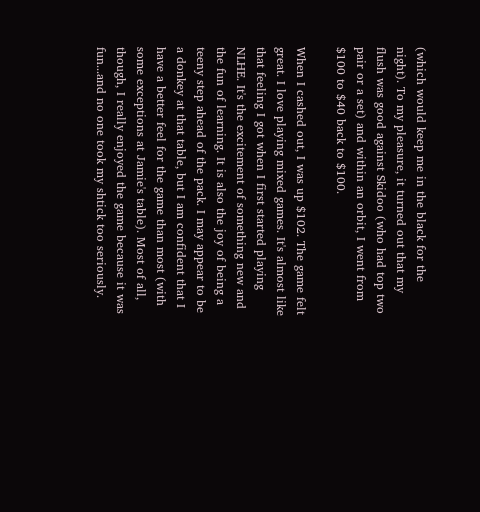(which would keep me in the black for the night). To my pleasure, it turned out that my flush was good against Skidoo (who had top two pair or a set) and within an orbit, I went from $100 to $40 back to $100.

When I cashed out, I was up $102. The game felt great. I love playing mixed games. It's almost like that feeling I got when I first started playing NLHE. It's the excitement of something new and the fun of learning. It is also the joy of being a teeny step ahead of the pack. I may appear to be a donkey at that table, but I am confident that I have a better feel for the game than most (with some exceptions at Jamie's table). Most of all, though, I really enjoyed the game because it was fun...and no one took my shtick too seriously.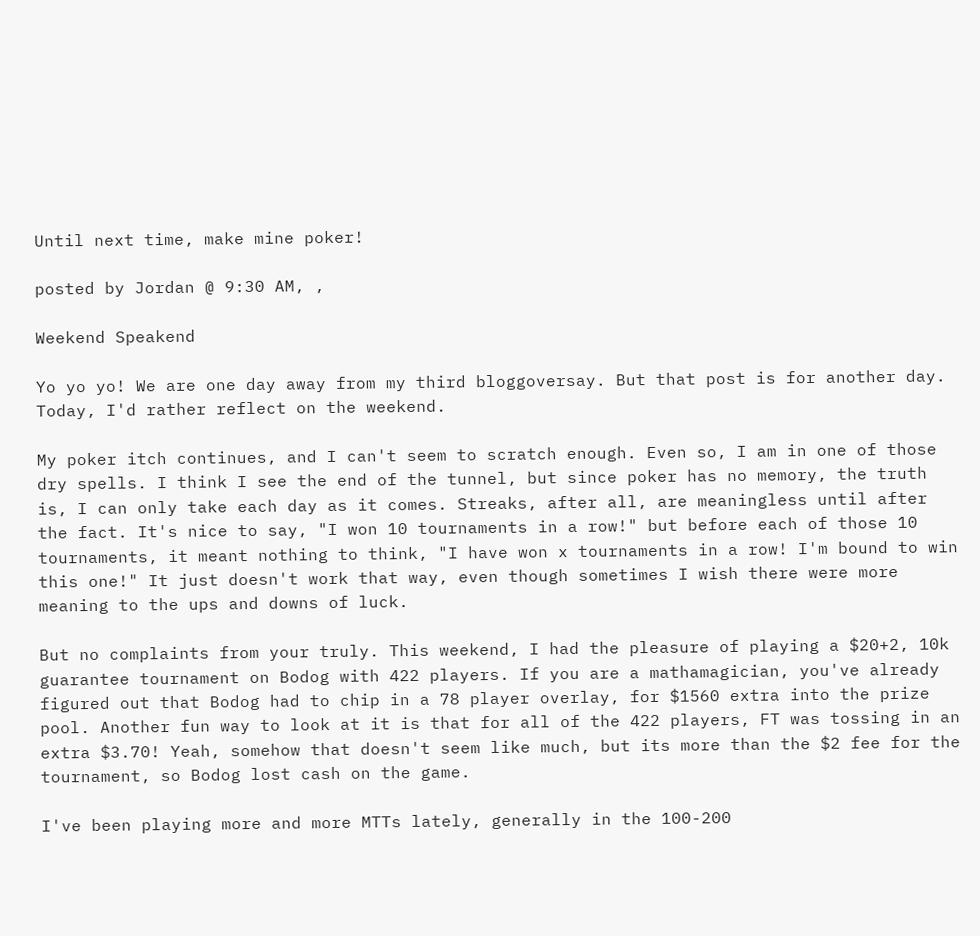Until next time, make mine poker!

posted by Jordan @ 9:30 AM, ,

Weekend Speakend

Yo yo yo! We are one day away from my third bloggoversay. But that post is for another day. Today, I'd rather reflect on the weekend.

My poker itch continues, and I can't seem to scratch enough. Even so, I am in one of those dry spells. I think I see the end of the tunnel, but since poker has no memory, the truth is, I can only take each day as it comes. Streaks, after all, are meaningless until after the fact. It's nice to say, "I won 10 tournaments in a row!" but before each of those 10 tournaments, it meant nothing to think, "I have won x tournaments in a row! I'm bound to win this one!" It just doesn't work that way, even though sometimes I wish there were more meaning to the ups and downs of luck.

But no complaints from your truly. This weekend, I had the pleasure of playing a $20+2, 10k guarantee tournament on Bodog with 422 players. If you are a mathamagician, you've already figured out that Bodog had to chip in a 78 player overlay, for $1560 extra into the prize pool. Another fun way to look at it is that for all of the 422 players, FT was tossing in an extra $3.70! Yeah, somehow that doesn't seem like much, but its more than the $2 fee for the tournament, so Bodog lost cash on the game.

I've been playing more and more MTTs lately, generally in the 100-200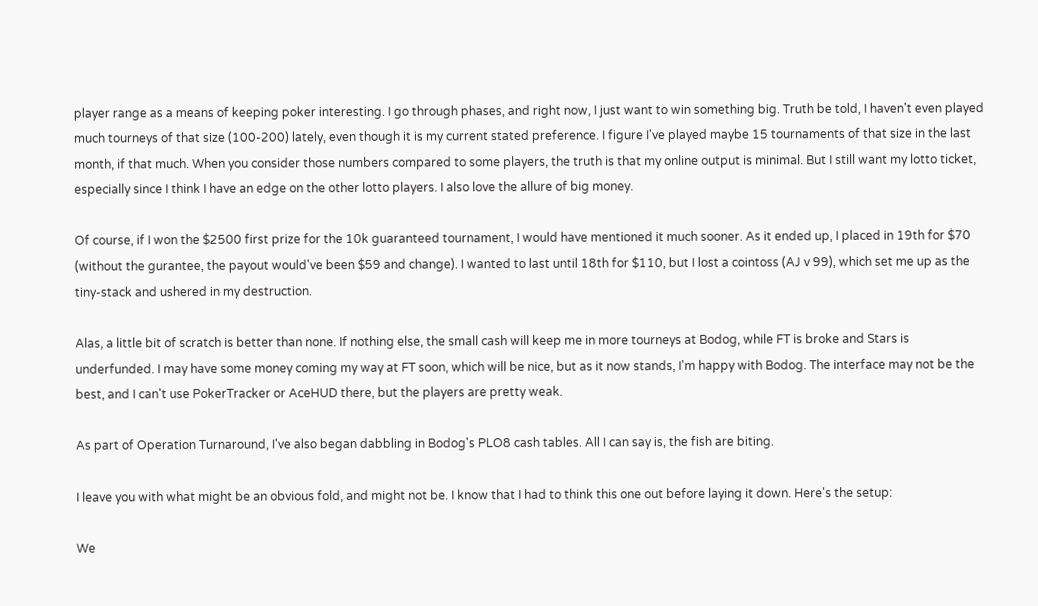player range as a means of keeping poker interesting. I go through phases, and right now, I just want to win something big. Truth be told, I haven't even played much tourneys of that size (100-200) lately, even though it is my current stated preference. I figure I've played maybe 15 tournaments of that size in the last month, if that much. When you consider those numbers compared to some players, the truth is that my online output is minimal. But I still want my lotto ticket, especially since I think I have an edge on the other lotto players. I also love the allure of big money.

Of course, if I won the $2500 first prize for the 10k guaranteed tournament, I would have mentioned it much sooner. As it ended up, I placed in 19th for $70 (without the gurantee, the payout would've been $59 and change). I wanted to last until 18th for $110, but I lost a cointoss (AJ v 99), which set me up as the tiny-stack and ushered in my destruction.

Alas, a little bit of scratch is better than none. If nothing else, the small cash will keep me in more tourneys at Bodog, while FT is broke and Stars is underfunded. I may have some money coming my way at FT soon, which will be nice, but as it now stands, I'm happy with Bodog. The interface may not be the best, and I can't use PokerTracker or AceHUD there, but the players are pretty weak.

As part of Operation Turnaround, I've also began dabbling in Bodog's PLO8 cash tables. All I can say is, the fish are biting.

I leave you with what might be an obvious fold, and might not be. I know that I had to think this one out before laying it down. Here's the setup:

We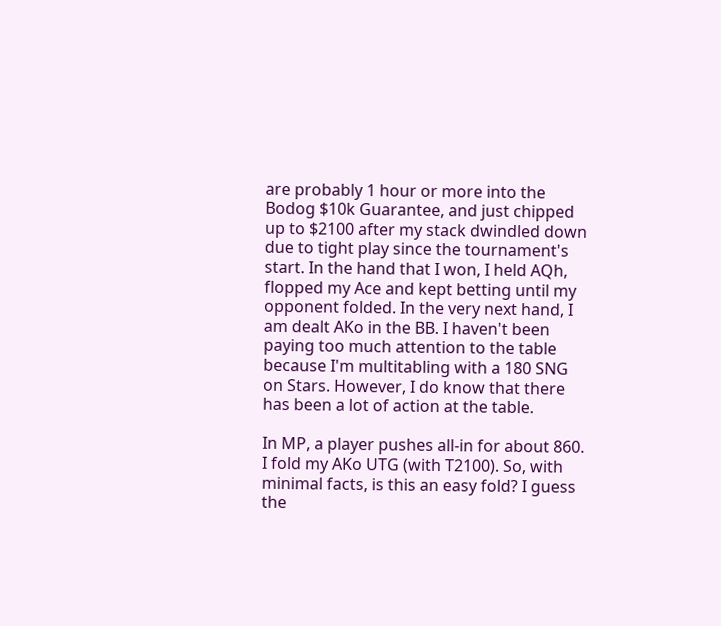are probably 1 hour or more into the Bodog $10k Guarantee, and just chipped up to $2100 after my stack dwindled down due to tight play since the tournament's start. In the hand that I won, I held AQh, flopped my Ace and kept betting until my opponent folded. In the very next hand, I am dealt AKo in the BB. I haven't been paying too much attention to the table because I'm multitabling with a 180 SNG on Stars. However, I do know that there has been a lot of action at the table.

In MP, a player pushes all-in for about 860. I fold my AKo UTG (with T2100). So, with minimal facts, is this an easy fold? I guess the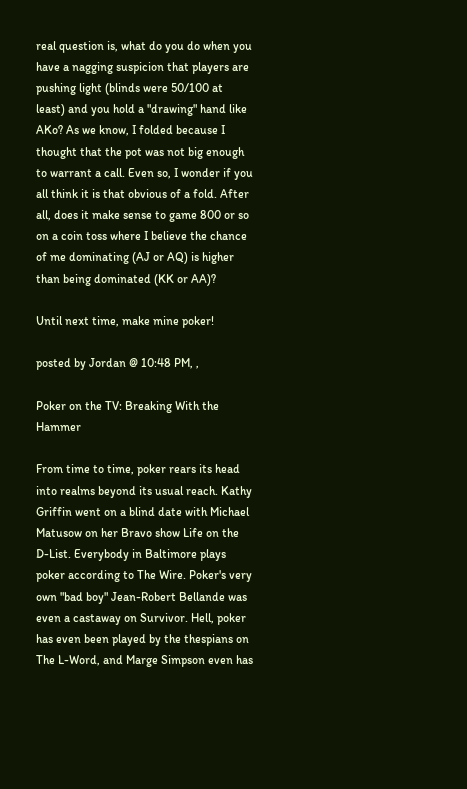real question is, what do you do when you have a nagging suspicion that players are pushing light (blinds were 50/100 at least) and you hold a "drawing" hand like AKo? As we know, I folded because I thought that the pot was not big enough to warrant a call. Even so, I wonder if you all think it is that obvious of a fold. After all, does it make sense to game 800 or so on a coin toss where I believe the chance of me dominating (AJ or AQ) is higher than being dominated (KK or AA)?

Until next time, make mine poker!

posted by Jordan @ 10:48 PM, ,

Poker on the TV: Breaking With the Hammer

From time to time, poker rears its head into realms beyond its usual reach. Kathy Griffin went on a blind date with Michael Matusow on her Bravo show Life on the D-List. Everybody in Baltimore plays poker according to The Wire. Poker's very own "bad boy" Jean-Robert Bellande was even a castaway on Survivor. Hell, poker has even been played by the thespians on The L-Word, and Marge Simpson even has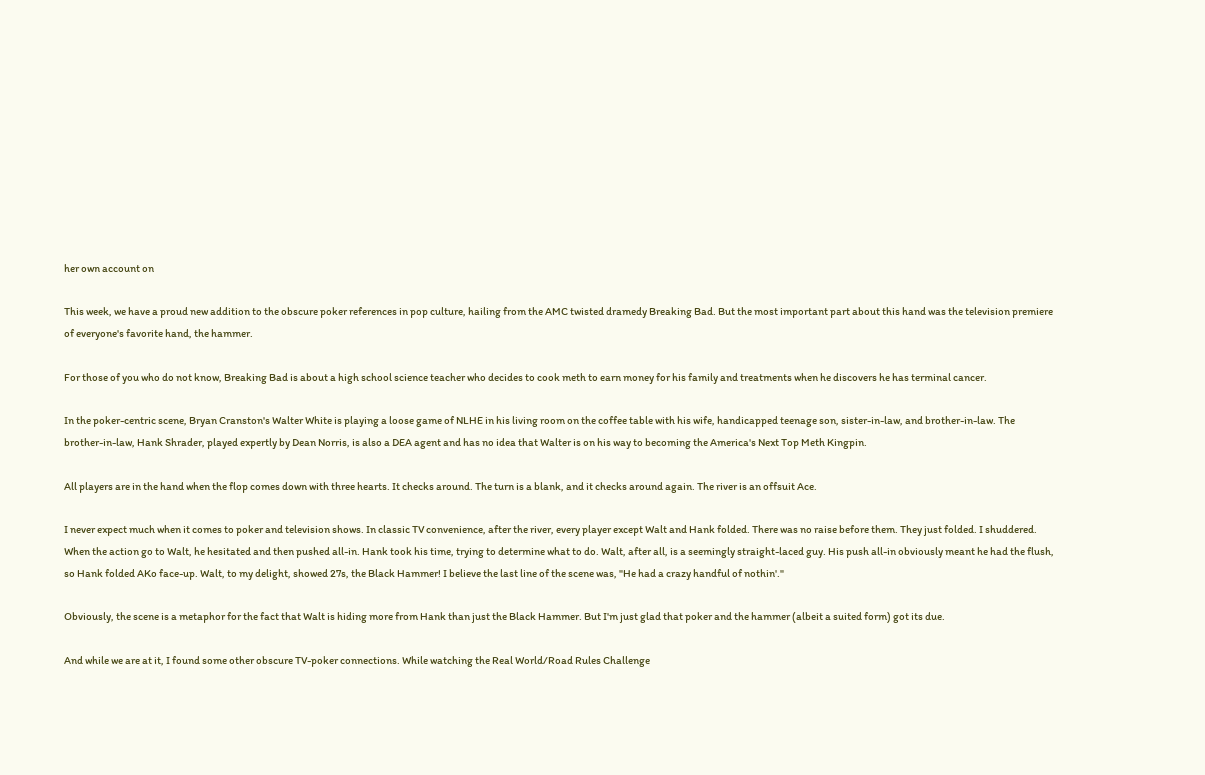her own account on

This week, we have a proud new addition to the obscure poker references in pop culture, hailing from the AMC twisted dramedy Breaking Bad. But the most important part about this hand was the television premiere of everyone's favorite hand, the hammer.

For those of you who do not know, Breaking Bad is about a high school science teacher who decides to cook meth to earn money for his family and treatments when he discovers he has terminal cancer.

In the poker-centric scene, Bryan Cranston's Walter White is playing a loose game of NLHE in his living room on the coffee table with his wife, handicapped teenage son, sister-in-law, and brother-in-law. The brother-in-law, Hank Shrader, played expertly by Dean Norris, is also a DEA agent and has no idea that Walter is on his way to becoming the America's Next Top Meth Kingpin.

All players are in the hand when the flop comes down with three hearts. It checks around. The turn is a blank, and it checks around again. The river is an offsuit Ace.

I never expect much when it comes to poker and television shows. In classic TV convenience, after the river, every player except Walt and Hank folded. There was no raise before them. They just folded. I shuddered. When the action go to Walt, he hesitated and then pushed all-in. Hank took his time, trying to determine what to do. Walt, after all, is a seemingly straight-laced guy. His push all-in obviously meant he had the flush, so Hank folded AKo face-up. Walt, to my delight, showed 27s, the Black Hammer! I believe the last line of the scene was, "He had a crazy handful of nothin'."

Obviously, the scene is a metaphor for the fact that Walt is hiding more from Hank than just the Black Hammer. But I'm just glad that poker and the hammer (albeit a suited form) got its due.

And while we are at it, I found some other obscure TV-poker connections. While watching the Real World/Road Rules Challenge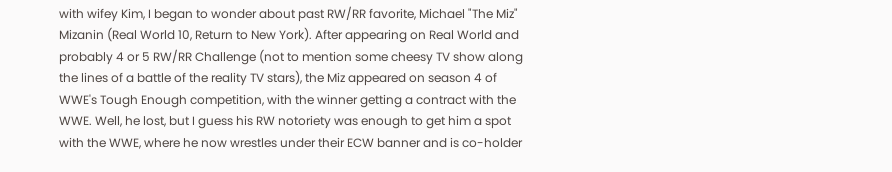with wifey Kim, I began to wonder about past RW/RR favorite, Michael "The Miz" Mizanin (Real World 10, Return to New York). After appearing on Real World and probably 4 or 5 RW/RR Challenge (not to mention some cheesy TV show along the lines of a battle of the reality TV stars), the Miz appeared on season 4 of WWE's Tough Enough competition, with the winner getting a contract with the WWE. Well, he lost, but I guess his RW notoriety was enough to get him a spot with the WWE, where he now wrestles under their ECW banner and is co-holder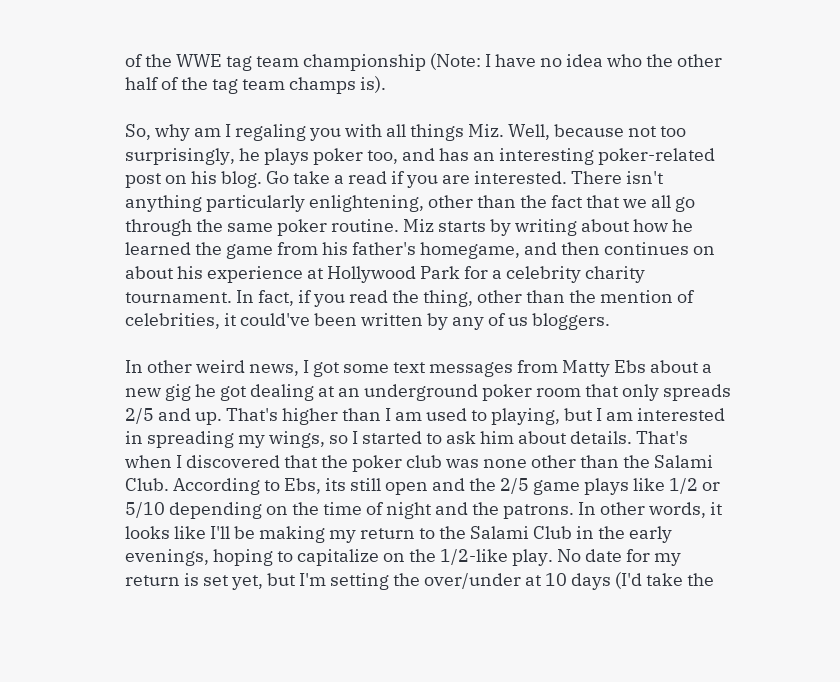of the WWE tag team championship (Note: I have no idea who the other half of the tag team champs is).

So, why am I regaling you with all things Miz. Well, because not too surprisingly, he plays poker too, and has an interesting poker-related post on his blog. Go take a read if you are interested. There isn't anything particularly enlightening, other than the fact that we all go through the same poker routine. Miz starts by writing about how he learned the game from his father's homegame, and then continues on about his experience at Hollywood Park for a celebrity charity tournament. In fact, if you read the thing, other than the mention of celebrities, it could've been written by any of us bloggers.

In other weird news, I got some text messages from Matty Ebs about a new gig he got dealing at an underground poker room that only spreads 2/5 and up. That's higher than I am used to playing, but I am interested in spreading my wings, so I started to ask him about details. That's when I discovered that the poker club was none other than the Salami Club. According to Ebs, its still open and the 2/5 game plays like 1/2 or 5/10 depending on the time of night and the patrons. In other words, it looks like I'll be making my return to the Salami Club in the early evenings, hoping to capitalize on the 1/2-like play. No date for my return is set yet, but I'm setting the over/under at 10 days (I'd take the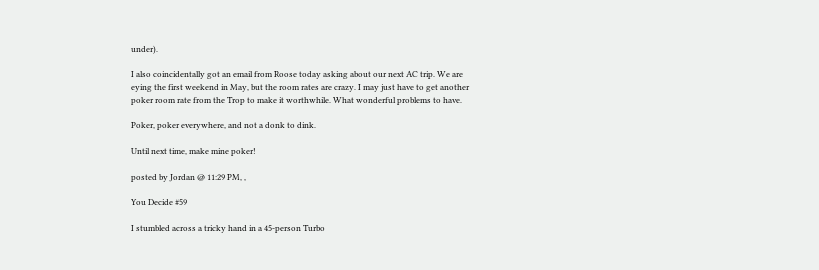under).

I also coincidentally got an email from Roose today asking about our next AC trip. We are eying the first weekend in May, but the room rates are crazy. I may just have to get another poker room rate from the Trop to make it worthwhile. What wonderful problems to have.

Poker, poker everywhere, and not a donk to dink.

Until next time, make mine poker!

posted by Jordan @ 11:29 PM, ,

You Decide #59

I stumbled across a tricky hand in a 45-person Turbo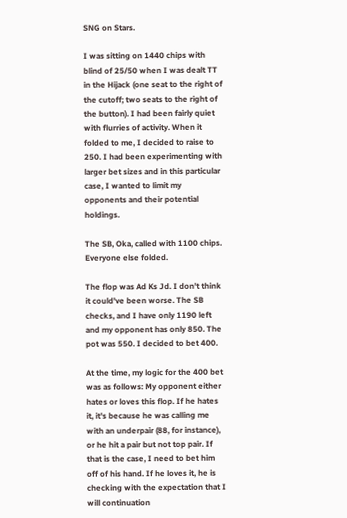SNG on Stars.

I was sitting on 1440 chips with blind of 25/50 when I was dealt TT in the Hijack (one seat to the right of the cutoff; two seats to the right of the button). I had been fairly quiet with flurries of activity. When it folded to me, I decided to raise to 250. I had been experimenting with larger bet sizes and in this particular case, I wanted to limit my opponents and their potential holdings.

The SB, Oka, called with 1100 chips. Everyone else folded.

The flop was Ad Ks Jd. I don't think it could've been worse. The SB checks, and I have only 1190 left and my opponent has only 850. The pot was 550. I decided to bet 400.

At the time, my logic for the 400 bet was as follows: My opponent either hates or loves this flop. If he hates it, it's because he was calling me with an underpair (88, for instance), or he hit a pair but not top pair. If that is the case, I need to bet him off of his hand. If he loves it, he is checking with the expectation that I will continuation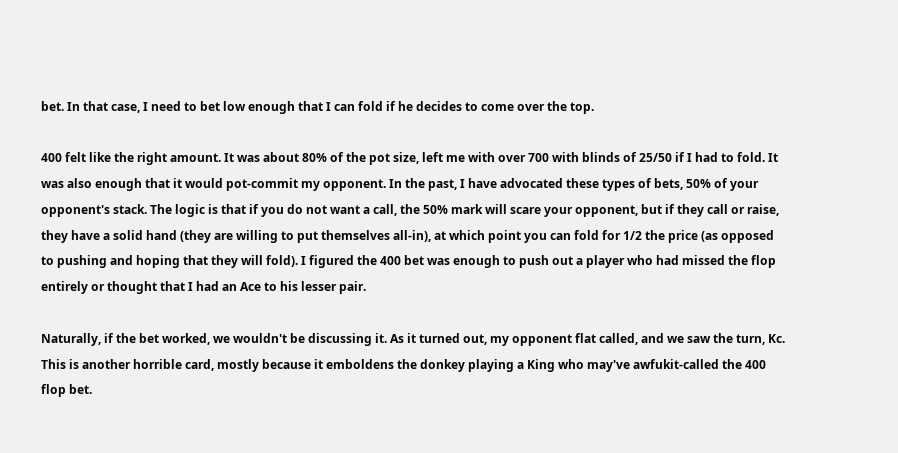bet. In that case, I need to bet low enough that I can fold if he decides to come over the top.

400 felt like the right amount. It was about 80% of the pot size, left me with over 700 with blinds of 25/50 if I had to fold. It was also enough that it would pot-commit my opponent. In the past, I have advocated these types of bets, 50% of your opponent's stack. The logic is that if you do not want a call, the 50% mark will scare your opponent, but if they call or raise, they have a solid hand (they are willing to put themselves all-in), at which point you can fold for 1/2 the price (as opposed to pushing and hoping that they will fold). I figured the 400 bet was enough to push out a player who had missed the flop entirely or thought that I had an Ace to his lesser pair.

Naturally, if the bet worked, we wouldn't be discussing it. As it turned out, my opponent flat called, and we saw the turn, Kc. This is another horrible card, mostly because it emboldens the donkey playing a King who may've awfukit-called the 400 flop bet.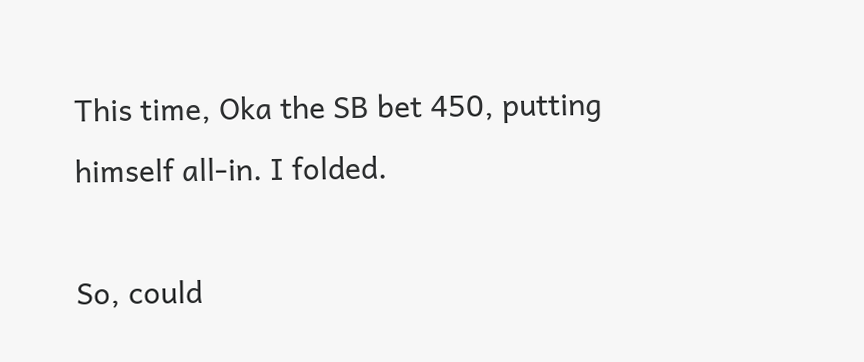This time, Oka the SB bet 450, putting himself all-in. I folded.

So, could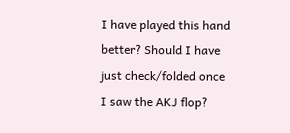I have played this hand better? Should I have just check/folded once I saw the AKJ flop?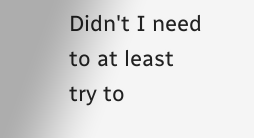Didn't I need to at least try to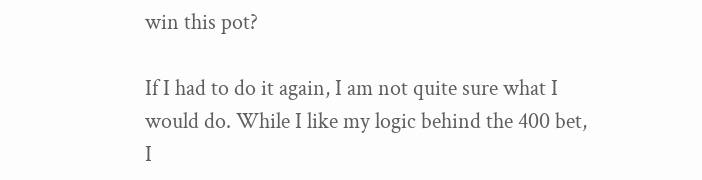win this pot?

If I had to do it again, I am not quite sure what I would do. While I like my logic behind the 400 bet, I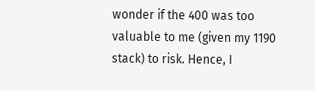wonder if the 400 was too valuable to me (given my 1190 stack) to risk. Hence, I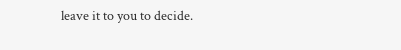leave it to you to decide.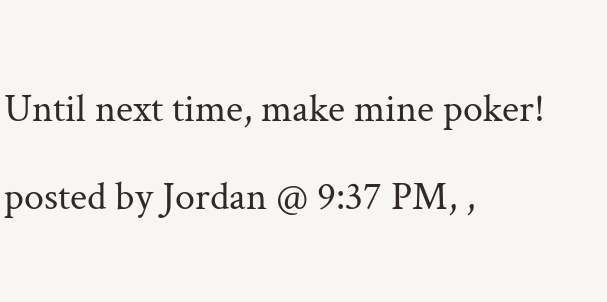Until next time, make mine poker!

posted by Jordan @ 9:37 PM, ,